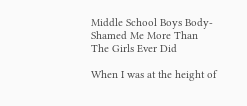Middle School Boys Body-Shamed Me More Than The Girls Ever Did

When I was at the height of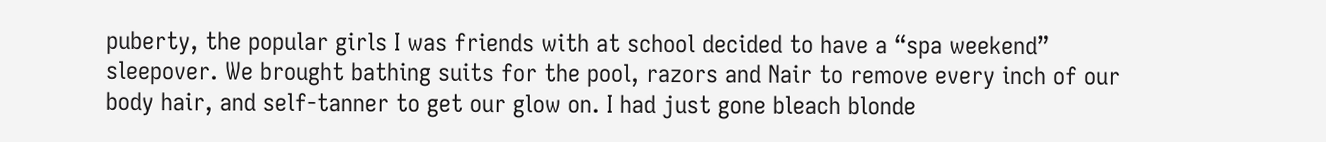puberty, the popular girls I was friends with at school decided to have a “spa weekend” sleepover. We brought bathing suits for the pool, razors and Nair to remove every inch of our body hair, and self-tanner to get our glow on. I had just gone bleach blonde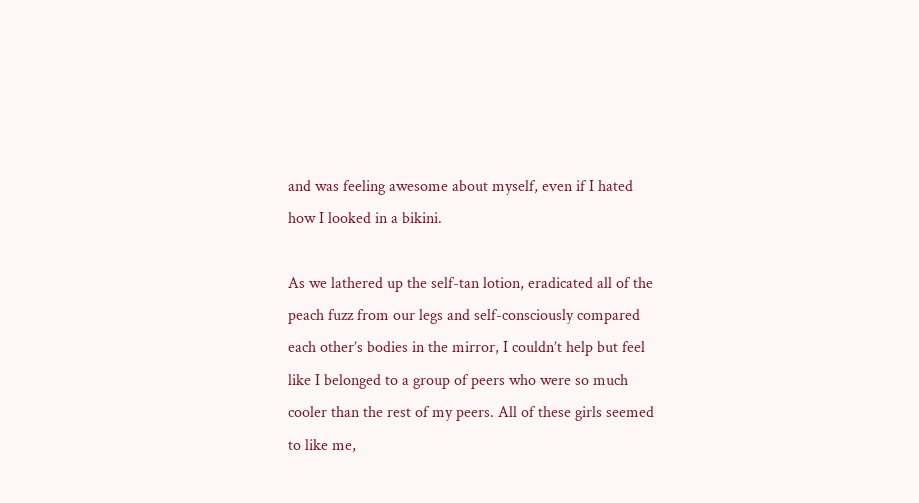and was feeling awesome about myself, even if I hated how I looked in a bikini.

As we lathered up the self-tan lotion, eradicated all of the peach fuzz from our legs and self-consciously compared each other’s bodies in the mirror, I couldn’t help but feel like I belonged to a group of peers who were so much cooler than the rest of my peers. All of these girls seemed to like me,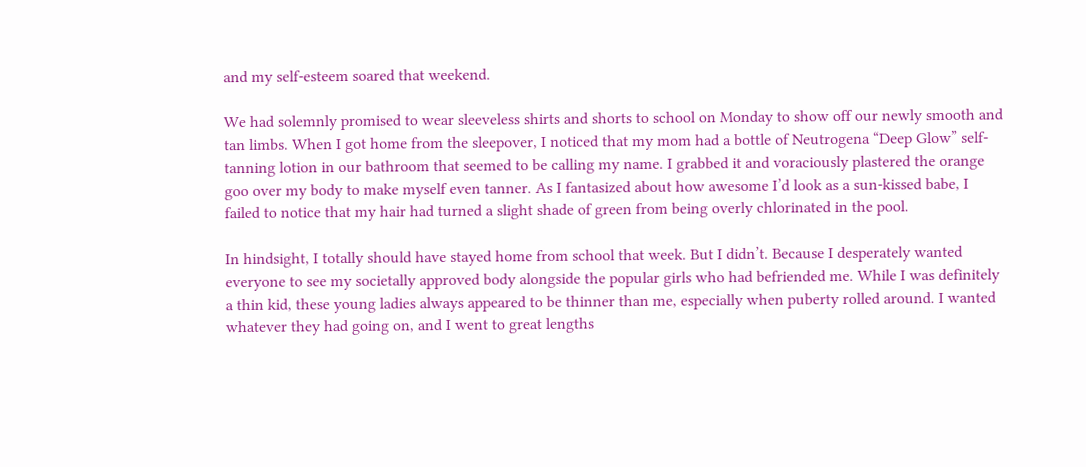and my self-esteem soared that weekend.

We had solemnly promised to wear sleeveless shirts and shorts to school on Monday to show off our newly smooth and tan limbs. When I got home from the sleepover, I noticed that my mom had a bottle of Neutrogena “Deep Glow” self-tanning lotion in our bathroom that seemed to be calling my name. I grabbed it and voraciously plastered the orange goo over my body to make myself even tanner. As I fantasized about how awesome I’d look as a sun-kissed babe, I failed to notice that my hair had turned a slight shade of green from being overly chlorinated in the pool.

In hindsight, I totally should have stayed home from school that week. But I didn’t. Because I desperately wanted everyone to see my societally approved body alongside the popular girls who had befriended me. While I was definitely a thin kid, these young ladies always appeared to be thinner than me, especially when puberty rolled around. I wanted whatever they had going on, and I went to great lengths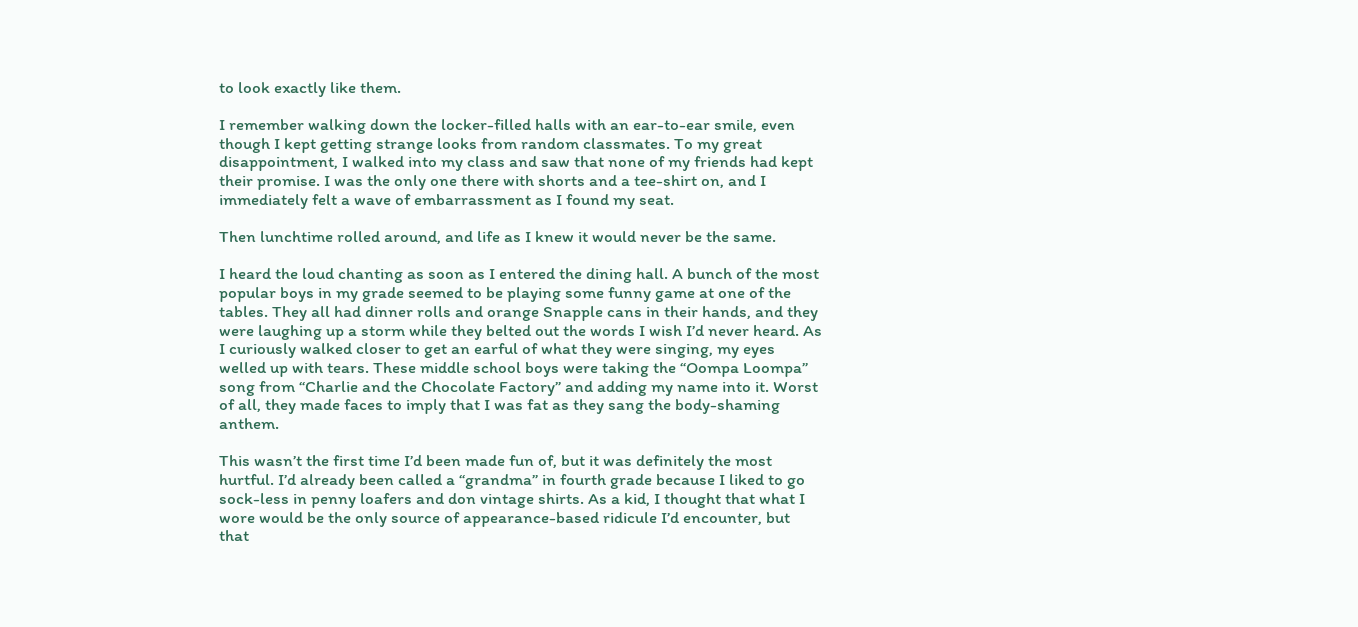to look exactly like them.

I remember walking down the locker-filled halls with an ear-to-ear smile, even though I kept getting strange looks from random classmates. To my great disappointment, I walked into my class and saw that none of my friends had kept their promise. I was the only one there with shorts and a tee-shirt on, and I immediately felt a wave of embarrassment as I found my seat.

Then lunchtime rolled around, and life as I knew it would never be the same.

I heard the loud chanting as soon as I entered the dining hall. A bunch of the most popular boys in my grade seemed to be playing some funny game at one of the tables. They all had dinner rolls and orange Snapple cans in their hands, and they were laughing up a storm while they belted out the words I wish I’d never heard. As I curiously walked closer to get an earful of what they were singing, my eyes welled up with tears. These middle school boys were taking the “Oompa Loompa” song from “Charlie and the Chocolate Factory” and adding my name into it. Worst of all, they made faces to imply that I was fat as they sang the body-shaming anthem.

This wasn’t the first time I’d been made fun of, but it was definitely the most hurtful. I’d already been called a “grandma” in fourth grade because I liked to go sock-less in penny loafers and don vintage shirts. As a kid, I thought that what I wore would be the only source of appearance-based ridicule I’d encounter, but that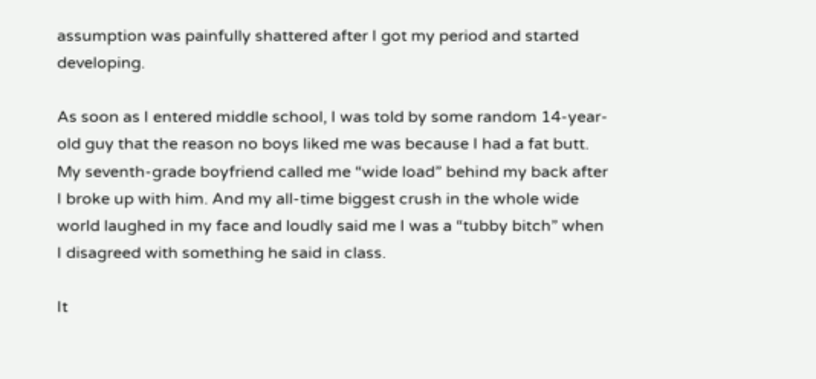assumption was painfully shattered after I got my period and started developing.

As soon as I entered middle school, I was told by some random 14-year-old guy that the reason no boys liked me was because I had a fat butt. My seventh-grade boyfriend called me “wide load” behind my back after I broke up with him. And my all-time biggest crush in the whole wide world laughed in my face and loudly said me I was a “tubby bitch” when I disagreed with something he said in class.

It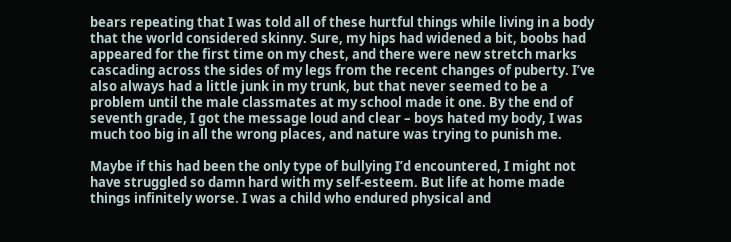bears repeating that I was told all of these hurtful things while living in a body that the world considered skinny. Sure, my hips had widened a bit, boobs had appeared for the first time on my chest, and there were new stretch marks cascading across the sides of my legs from the recent changes of puberty. I’ve also always had a little junk in my trunk, but that never seemed to be a problem until the male classmates at my school made it one. By the end of seventh grade, I got the message loud and clear – boys hated my body, I was much too big in all the wrong places, and nature was trying to punish me.

Maybe if this had been the only type of bullying I’d encountered, I might not have struggled so damn hard with my self-esteem. But life at home made things infinitely worse. I was a child who endured physical and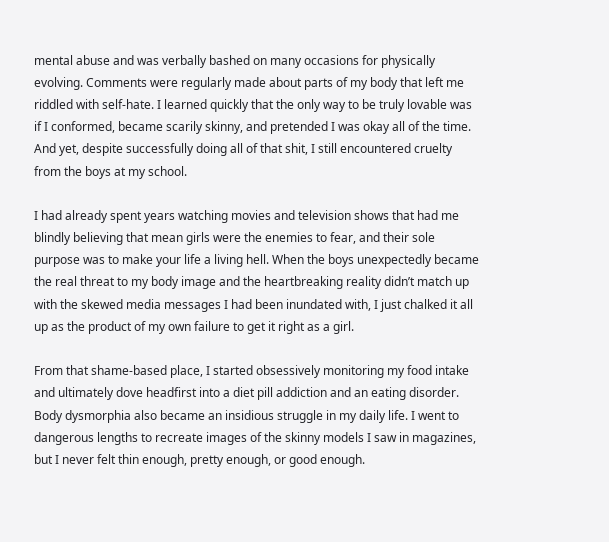mental abuse and was verbally bashed on many occasions for physically evolving. Comments were regularly made about parts of my body that left me riddled with self-hate. I learned quickly that the only way to be truly lovable was if I conformed, became scarily skinny, and pretended I was okay all of the time. And yet, despite successfully doing all of that shit, I still encountered cruelty from the boys at my school.

I had already spent years watching movies and television shows that had me blindly believing that mean girls were the enemies to fear, and their sole purpose was to make your life a living hell. When the boys unexpectedly became the real threat to my body image and the heartbreaking reality didn’t match up with the skewed media messages I had been inundated with, I just chalked it all up as the product of my own failure to get it right as a girl.

From that shame-based place, I started obsessively monitoring my food intake and ultimately dove headfirst into a diet pill addiction and an eating disorder. Body dysmorphia also became an insidious struggle in my daily life. I went to dangerous lengths to recreate images of the skinny models I saw in magazines, but I never felt thin enough, pretty enough, or good enough.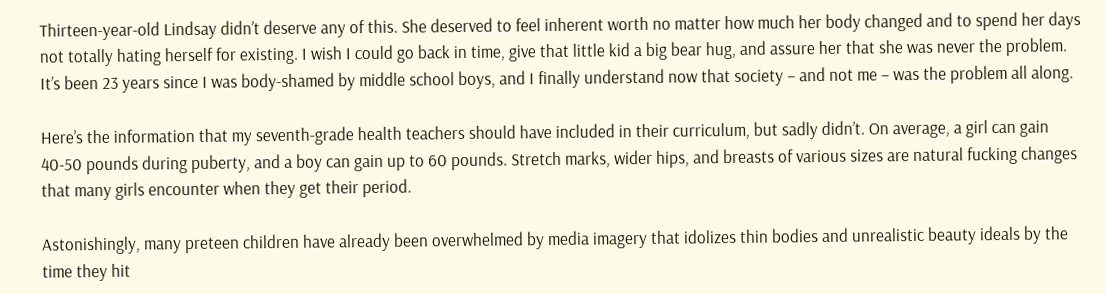Thirteen-year-old Lindsay didn’t deserve any of this. She deserved to feel inherent worth no matter how much her body changed and to spend her days not totally hating herself for existing. I wish I could go back in time, give that little kid a big bear hug, and assure her that she was never the problem. It’s been 23 years since I was body-shamed by middle school boys, and I finally understand now that society – and not me – was the problem all along.

Here’s the information that my seventh-grade health teachers should have included in their curriculum, but sadly didn’t. On average, a girl can gain 40-50 pounds during puberty, and a boy can gain up to 60 pounds. Stretch marks, wider hips, and breasts of various sizes are natural fucking changes that many girls encounter when they get their period.

Astonishingly, many preteen children have already been overwhelmed by media imagery that idolizes thin bodies and unrealistic beauty ideals by the time they hit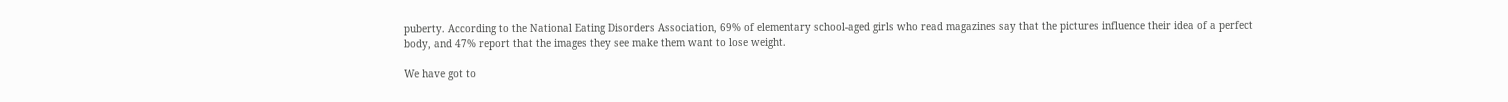puberty. According to the National Eating Disorders Association, 69% of elementary school-aged girls who read magazines say that the pictures influence their idea of a perfect body, and 47% report that the images they see make them want to lose weight.

We have got to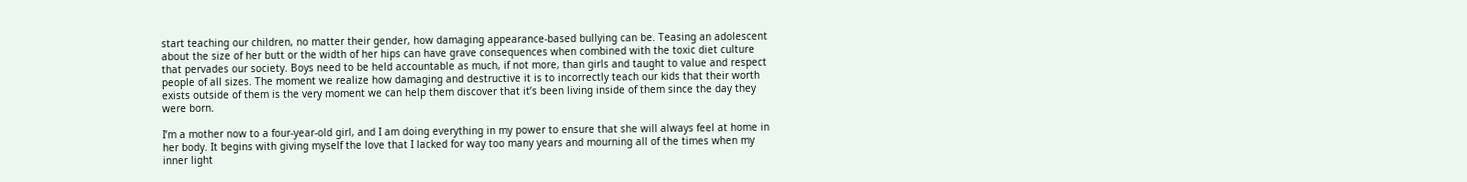start teaching our children, no matter their gender, how damaging appearance-based bullying can be. Teasing an adolescent about the size of her butt or the width of her hips can have grave consequences when combined with the toxic diet culture that pervades our society. Boys need to be held accountable as much, if not more, than girls and taught to value and respect people of all sizes. The moment we realize how damaging and destructive it is to incorrectly teach our kids that their worth exists outside of them is the very moment we can help them discover that it’s been living inside of them since the day they were born.

I’m a mother now to a four-year-old girl, and I am doing everything in my power to ensure that she will always feel at home in her body. It begins with giving myself the love that I lacked for way too many years and mourning all of the times when my inner light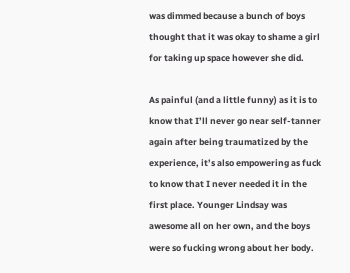was dimmed because a bunch of boys thought that it was okay to shame a girl for taking up space however she did.

As painful (and a little funny) as it is to know that I’ll never go near self-tanner again after being traumatized by the experience, it’s also empowering as fuck to know that I never needed it in the first place. Younger Lindsay was awesome all on her own, and the boys were so fucking wrong about her body.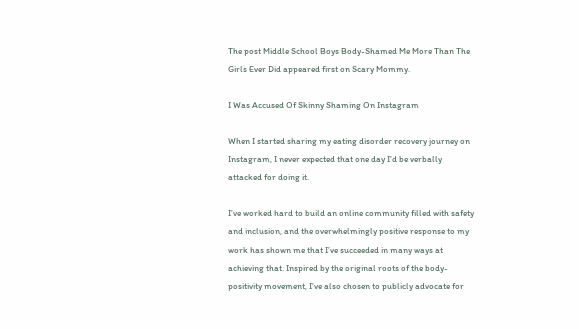The post Middle School Boys Body-Shamed Me More Than The Girls Ever Did appeared first on Scary Mommy.

I Was Accused Of Skinny Shaming On Instagram

When I started sharing my eating disorder recovery journey on Instagram, I never expected that one day I’d be verbally attacked for doing it.

I’ve worked hard to build an online community filled with safety and inclusion, and the overwhelmingly positive response to my work has shown me that I’ve succeeded in many ways at achieving that. Inspired by the original roots of the body-positivity movement, I’ve also chosen to publicly advocate for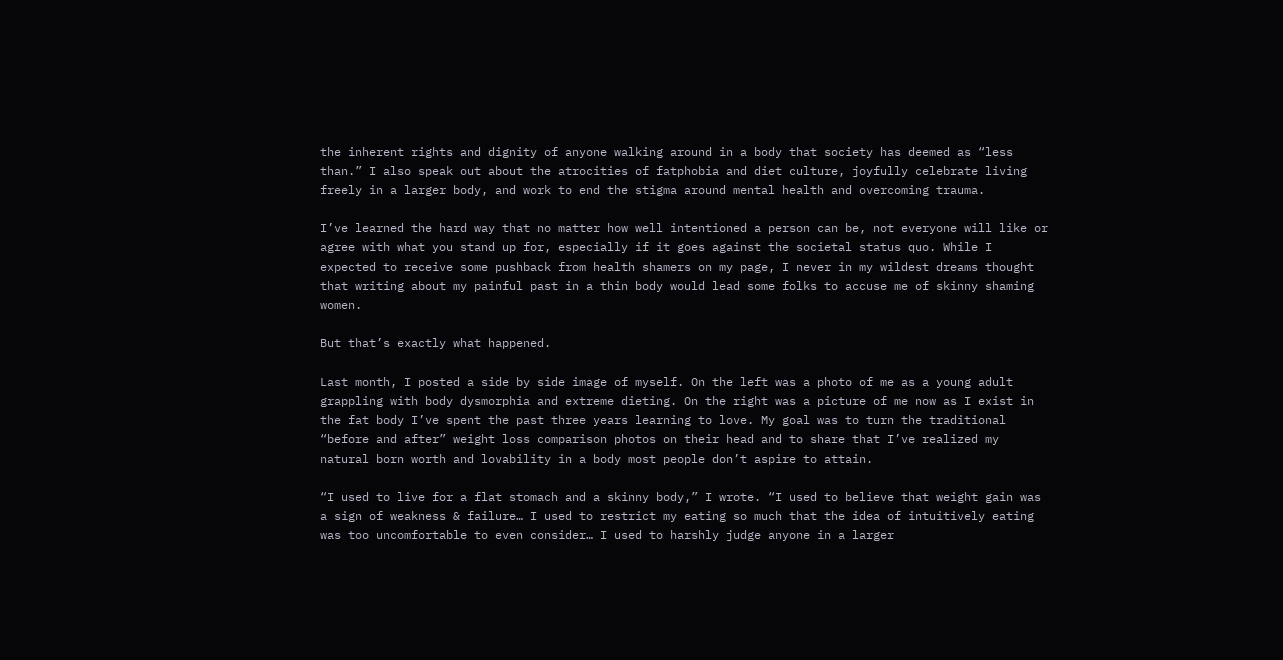the inherent rights and dignity of anyone walking around in a body that society has deemed as “less than.” I also speak out about the atrocities of fatphobia and diet culture, joyfully celebrate living freely in a larger body, and work to end the stigma around mental health and overcoming trauma.

I’ve learned the hard way that no matter how well intentioned a person can be, not everyone will like or agree with what you stand up for, especially if it goes against the societal status quo. While I expected to receive some pushback from health shamers on my page, I never in my wildest dreams thought that writing about my painful past in a thin body would lead some folks to accuse me of skinny shaming women.

But that’s exactly what happened.

Last month, I posted a side by side image of myself. On the left was a photo of me as a young adult grappling with body dysmorphia and extreme dieting. On the right was a picture of me now as I exist in the fat body I’ve spent the past three years learning to love. My goal was to turn the traditional “before and after” weight loss comparison photos on their head and to share that I’ve realized my natural born worth and lovability in a body most people don’t aspire to attain.

“I used to live for a flat stomach and a skinny body,” I wrote. “I used to believe that weight gain was a sign of weakness & failure… I used to restrict my eating so much that the idea of intuitively eating was too uncomfortable to even consider… I used to harshly judge anyone in a larger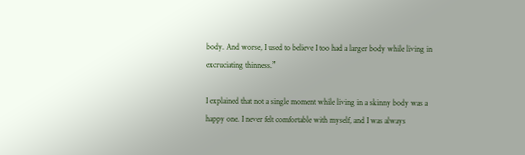body. And worse, I used to believe I too had a larger body while living in excruciating thinness.”

I explained that not a single moment while living in a skinny body was a happy one. I never felt comfortable with myself, and I was always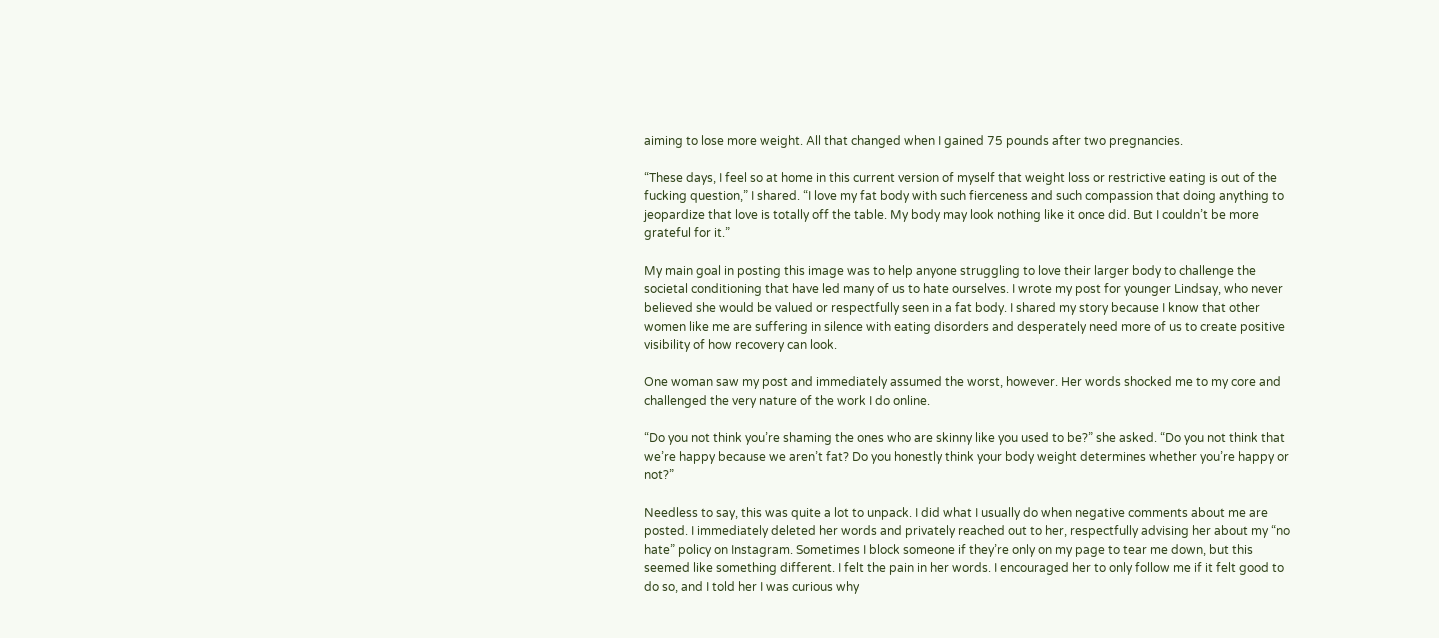aiming to lose more weight. All that changed when I gained 75 pounds after two pregnancies.

“These days, I feel so at home in this current version of myself that weight loss or restrictive eating is out of the fucking question,” I shared. “I love my fat body with such fierceness and such compassion that doing anything to jeopardize that love is totally off the table. My body may look nothing like it once did. But I couldn’t be more grateful for it.”

My main goal in posting this image was to help anyone struggling to love their larger body to challenge the societal conditioning that have led many of us to hate ourselves. I wrote my post for younger Lindsay, who never believed she would be valued or respectfully seen in a fat body. I shared my story because I know that other women like me are suffering in silence with eating disorders and desperately need more of us to create positive visibility of how recovery can look.

One woman saw my post and immediately assumed the worst, however. Her words shocked me to my core and challenged the very nature of the work I do online.

“Do you not think you’re shaming the ones who are skinny like you used to be?” she asked. “Do you not think that we’re happy because we aren’t fat? Do you honestly think your body weight determines whether you’re happy or not?”

Needless to say, this was quite a lot to unpack. I did what I usually do when negative comments about me are posted. I immediately deleted her words and privately reached out to her, respectfully advising her about my “no hate” policy on Instagram. Sometimes I block someone if they’re only on my page to tear me down, but this seemed like something different. I felt the pain in her words. I encouraged her to only follow me if it felt good to do so, and I told her I was curious why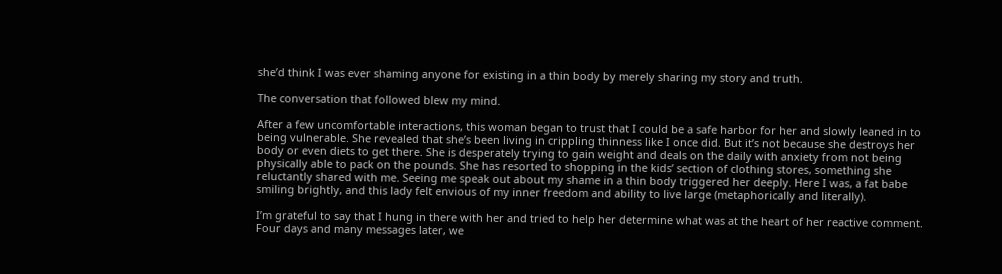she’d think I was ever shaming anyone for existing in a thin body by merely sharing my story and truth.

The conversation that followed blew my mind.

After a few uncomfortable interactions, this woman began to trust that I could be a safe harbor for her and slowly leaned in to being vulnerable. She revealed that she’s been living in crippling thinness like I once did. But it’s not because she destroys her body or even diets to get there. She is desperately trying to gain weight and deals on the daily with anxiety from not being physically able to pack on the pounds. She has resorted to shopping in the kids’ section of clothing stores, something she reluctantly shared with me. Seeing me speak out about my shame in a thin body triggered her deeply. Here I was, a fat babe smiling brightly, and this lady felt envious of my inner freedom and ability to live large (metaphorically and literally).

I’m grateful to say that I hung in there with her and tried to help her determine what was at the heart of her reactive comment. Four days and many messages later, we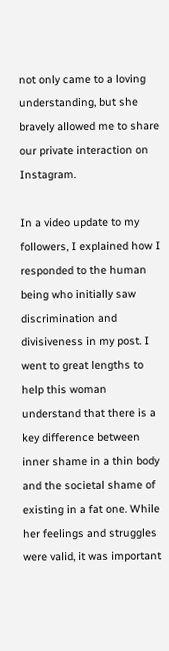not only came to a loving understanding, but she bravely allowed me to share our private interaction on Instagram.

In a video update to my followers, I explained how I responded to the human being who initially saw discrimination and divisiveness in my post. I went to great lengths to help this woman understand that there is a key difference between inner shame in a thin body and the societal shame of existing in a fat one. While her feelings and struggles were valid, it was important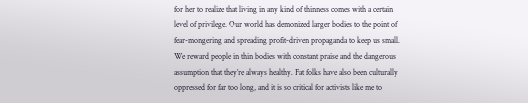for her to realize that living in any kind of thinness comes with a certain level of privilege. Our world has demonized larger bodies to the point of fear-mongering and spreading profit-driven propaganda to keep us small. We reward people in thin bodies with constant praise and the dangerous assumption that they’re always healthy. Fat folks have also been culturally oppressed for far too long, and it is so critical for activists like me to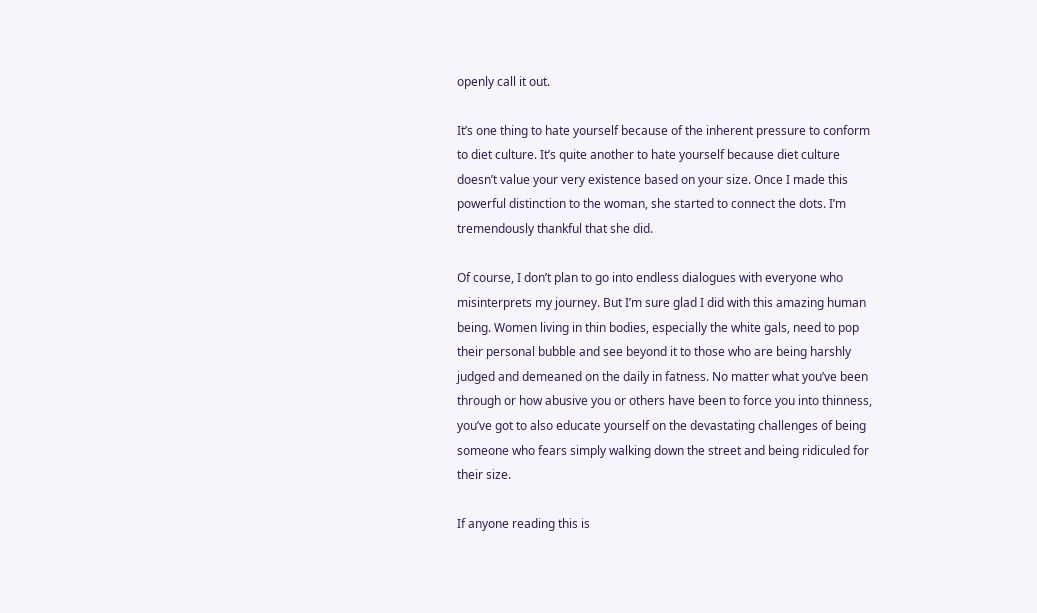openly call it out.

It’s one thing to hate yourself because of the inherent pressure to conform to diet culture. It’s quite another to hate yourself because diet culture doesn’t value your very existence based on your size. Once I made this powerful distinction to the woman, she started to connect the dots. I’m tremendously thankful that she did.

Of course, I don’t plan to go into endless dialogues with everyone who misinterprets my journey. But I’m sure glad I did with this amazing human being. Women living in thin bodies, especially the white gals, need to pop their personal bubble and see beyond it to those who are being harshly judged and demeaned on the daily in fatness. No matter what you’ve been through or how abusive you or others have been to force you into thinness, you’ve got to also educate yourself on the devastating challenges of being someone who fears simply walking down the street and being ridiculed for their size.

If anyone reading this is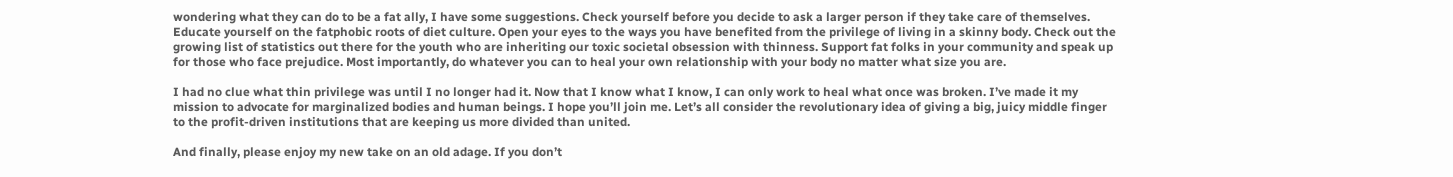wondering what they can do to be a fat ally, I have some suggestions. Check yourself before you decide to ask a larger person if they take care of themselves. Educate yourself on the fatphobic roots of diet culture. Open your eyes to the ways you have benefited from the privilege of living in a skinny body. Check out the growing list of statistics out there for the youth who are inheriting our toxic societal obsession with thinness. Support fat folks in your community and speak up for those who face prejudice. Most importantly, do whatever you can to heal your own relationship with your body no matter what size you are.

I had no clue what thin privilege was until I no longer had it. Now that I know what I know, I can only work to heal what once was broken. I’ve made it my mission to advocate for marginalized bodies and human beings. I hope you’ll join me. Let’s all consider the revolutionary idea of giving a big, juicy middle finger to the profit-driven institutions that are keeping us more divided than united.

And finally, please enjoy my new take on an old adage. If you don’t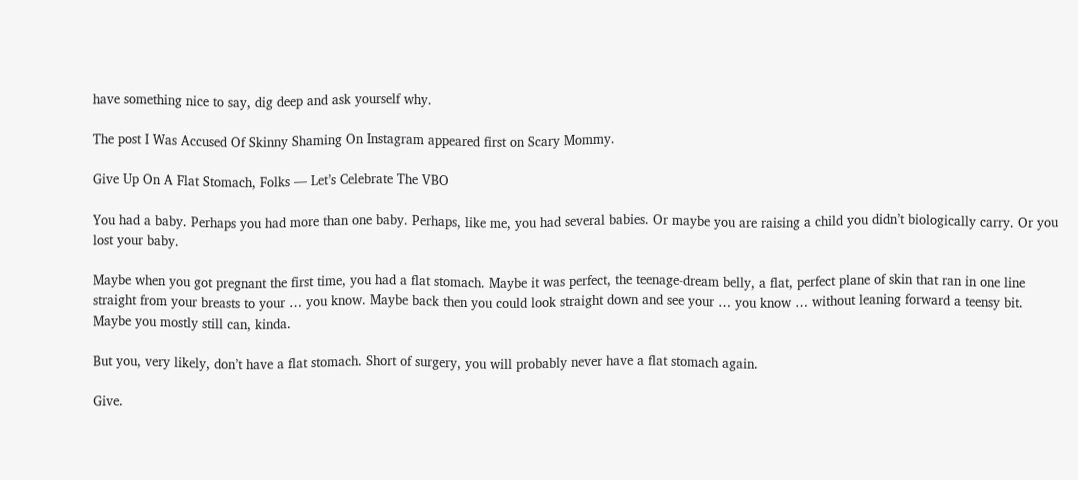have something nice to say, dig deep and ask yourself why.

The post I Was Accused Of Skinny Shaming On Instagram appeared first on Scary Mommy.

Give Up On A Flat Stomach, Folks — Let’s Celebrate The VBO

You had a baby. Perhaps you had more than one baby. Perhaps, like me, you had several babies. Or maybe you are raising a child you didn’t biologically carry. Or you lost your baby.

Maybe when you got pregnant the first time, you had a flat stomach. Maybe it was perfect, the teenage-dream belly, a flat, perfect plane of skin that ran in one line straight from your breasts to your … you know. Maybe back then you could look straight down and see your … you know … without leaning forward a teensy bit. Maybe you mostly still can, kinda.

But you, very likely, don’t have a flat stomach. Short of surgery, you will probably never have a flat stomach again.

Give.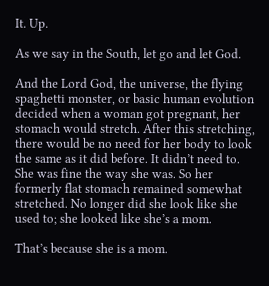It. Up.

As we say in the South, let go and let God.

And the Lord God, the universe, the flying spaghetti monster, or basic human evolution decided when a woman got pregnant, her stomach would stretch. After this stretching, there would be no need for her body to look the same as it did before. It didn’t need to. She was fine the way she was. So her formerly flat stomach remained somewhat stretched. No longer did she look like she used to; she looked like she’s a mom.

That’s because she is a mom.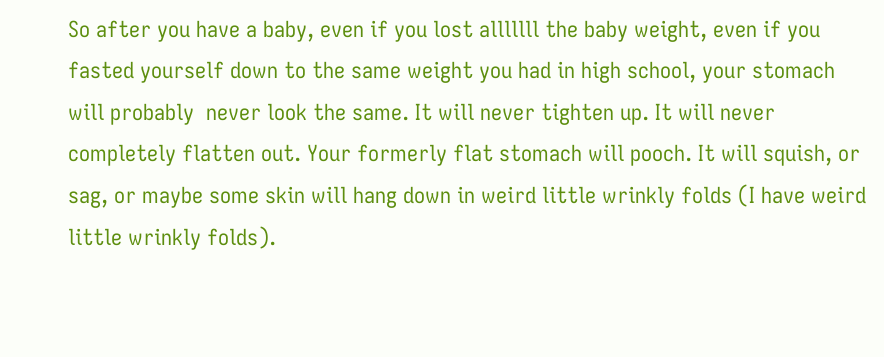So after you have a baby, even if you lost alllllll the baby weight, even if you fasted yourself down to the same weight you had in high school, your stomach will probably  never look the same. It will never tighten up. It will never completely flatten out. Your formerly flat stomach will pooch. It will squish, or sag, or maybe some skin will hang down in weird little wrinkly folds (I have weird little wrinkly folds).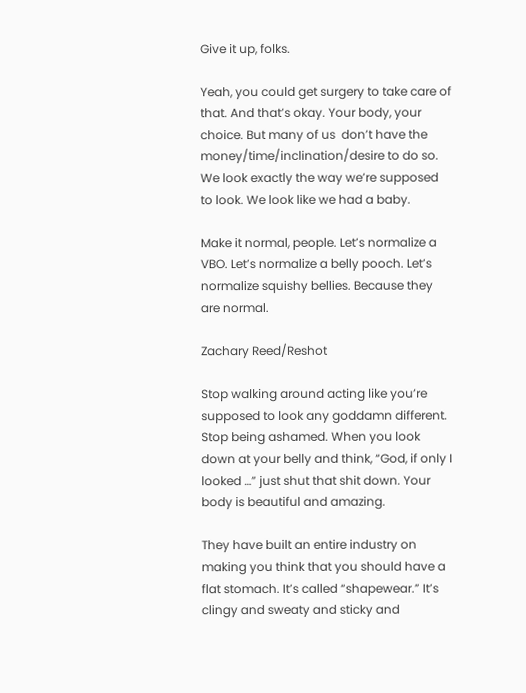Give it up, folks.

Yeah, you could get surgery to take care of that. And that’s okay. Your body, your choice. But many of us  don’t have the money/time/inclination/desire to do so. We look exactly the way we’re supposed to look. We look like we had a baby.

Make it normal, people. Let’s normalize a VBO. Let’s normalize a belly pooch. Let’s normalize squishy bellies. Because they are normal.

Zachary Reed/Reshot

Stop walking around acting like you’re supposed to look any goddamn different. Stop being ashamed. When you look down at your belly and think, “God, if only I looked …” just shut that shit down. Your body is beautiful and amazing.

They have built an entire industry on making you think that you should have a flat stomach. It’s called “shapewear.” It’s clingy and sweaty and sticky and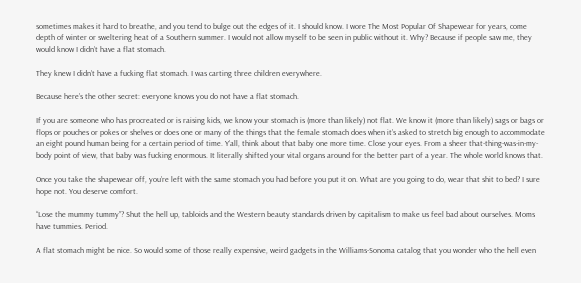sometimes makes it hard to breathe, and you tend to bulge out the edges of it. I should know. I wore The Most Popular Of Shapewear for years, come depth of winter or sweltering heat of a Southern summer. I would not allow myself to be seen in public without it. Why? Because if people saw me, they would know I didn’t have a flat stomach.

They knew I didn’t have a fucking flat stomach. I was carting three children everywhere.

Because here’s the other secret: everyone knows you do not have a flat stomach.

If you are someone who has procreated or is raising kids, we know your stomach is (more than likely) not flat. We know it (more than likely) sags or bags or flops or pouches or pokes or shelves or does one or many of the things that the female stomach does when it’s asked to stretch big enough to accommodate an eight pound human being for a certain period of time. Y’all, think about that baby one more time. Close your eyes. From a sheer that-thing-was-in-my-body point of view, that baby was fucking enormous. It literally shifted your vital organs around for the better part of a year. The whole world knows that.

Once you take the shapewear off, you’re left with the same stomach you had before you put it on. What are you going to do, wear that shit to bed? I sure hope not. You deserve comfort.

“Lose the mummy tummy”? Shut the hell up, tabloids and the Western beauty standards driven by capitalism to make us feel bad about ourselves. Moms have tummies. Period.

A flat stomach might be nice. So would some of those really expensive, weird gadgets in the Williams-Sonoma catalog that you wonder who the hell even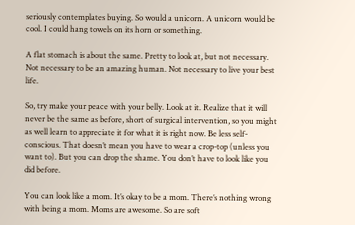seriously contemplates buying. So would a unicorn. A unicorn would be cool. I could hang towels on its horn or something.

A flat stomach is about the same. Pretty to look at, but not necessary. Not necessary to be an amazing human. Not necessary to live your best life.

So, try make your peace with your belly. Look at it. Realize that it will never be the same as before, short of surgical intervention, so you might as well learn to appreciate it for what it is right now. Be less self-conscious. That doesn’t mean you have to wear a crop-top (unless you want to). But you can drop the shame. You don’t have to look like you did before.

You can look like a mom. It’s okay to be a mom. There’s nothing wrong with being a mom. Moms are awesome. So are soft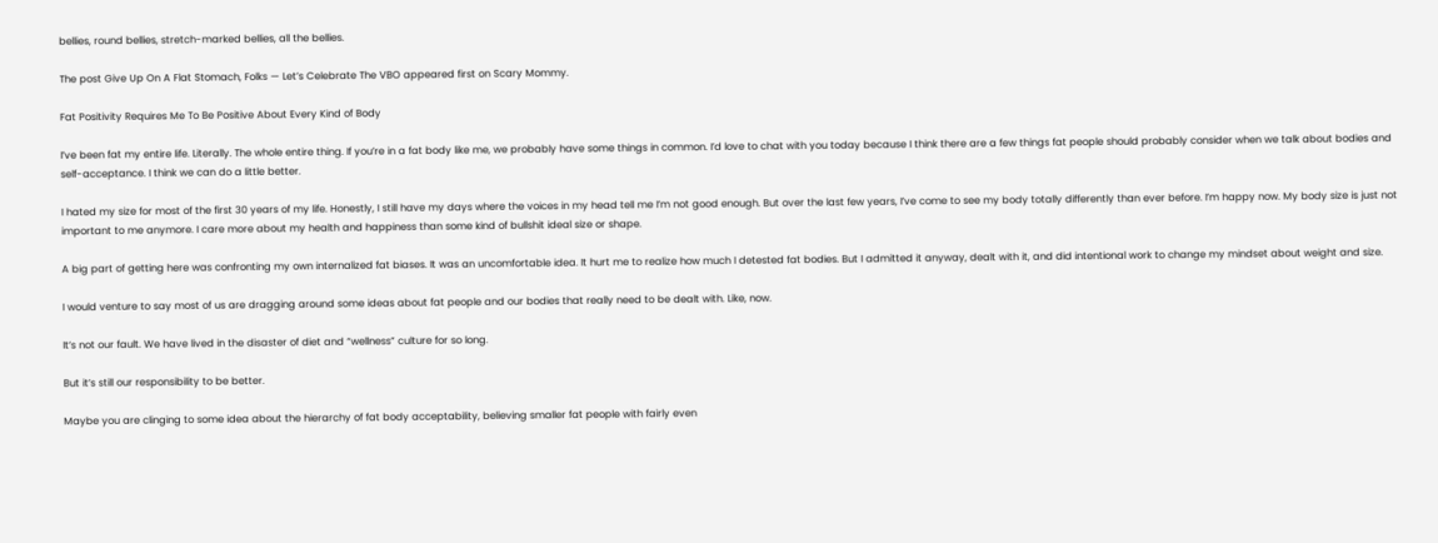bellies, round bellies, stretch-marked bellies, all the bellies.

The post Give Up On A Flat Stomach, Folks — Let’s Celebrate The VBO appeared first on Scary Mommy.

Fat Positivity Requires Me To Be Positive About Every Kind of Body

I’ve been fat my entire life. Literally. The whole entire thing. If you’re in a fat body like me, we probably have some things in common. I’d love to chat with you today because I think there are a few things fat people should probably consider when we talk about bodies and self-acceptance. I think we can do a little better.

I hated my size for most of the first 30 years of my life. Honestly, I still have my days where the voices in my head tell me I’m not good enough. But over the last few years, I’ve come to see my body totally differently than ever before. I’m happy now. My body size is just not important to me anymore. I care more about my health and happiness than some kind of bullshit ideal size or shape.

A big part of getting here was confronting my own internalized fat biases. It was an uncomfortable idea. It hurt me to realize how much I detested fat bodies. But I admitted it anyway, dealt with it, and did intentional work to change my mindset about weight and size.

I would venture to say most of us are dragging around some ideas about fat people and our bodies that really need to be dealt with. Like, now.

It’s not our fault. We have lived in the disaster of diet and “wellness” culture for so long.

But it’s still our responsibility to be better.

Maybe you are clinging to some idea about the hierarchy of fat body acceptability, believing smaller fat people with fairly even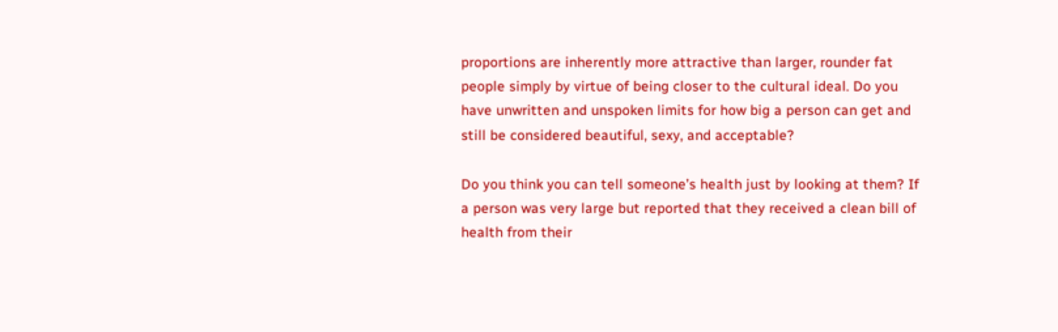proportions are inherently more attractive than larger, rounder fat people simply by virtue of being closer to the cultural ideal. Do you have unwritten and unspoken limits for how big a person can get and still be considered beautiful, sexy, and acceptable?

Do you think you can tell someone’s health just by looking at them? If a person was very large but reported that they received a clean bill of health from their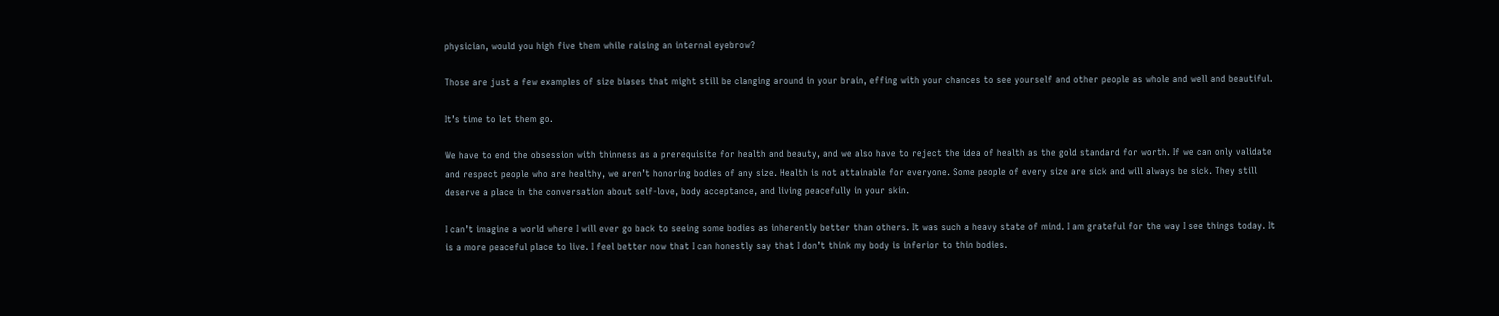physician, would you high five them while raising an internal eyebrow?

Those are just a few examples of size biases that might still be clanging around in your brain, effing with your chances to see yourself and other people as whole and well and beautiful.

It’s time to let them go.

We have to end the obsession with thinness as a prerequisite for health and beauty, and we also have to reject the idea of health as the gold standard for worth. If we can only validate and respect people who are healthy, we aren’t honoring bodies of any size. Health is not attainable for everyone. Some people of every size are sick and will always be sick. They still deserve a place in the conversation about self-love, body acceptance, and living peacefully in your skin.

I can’t imagine a world where I will ever go back to seeing some bodies as inherently better than others. It was such a heavy state of mind. I am grateful for the way I see things today. It is a more peaceful place to live. I feel better now that I can honestly say that I don’t think my body is inferior to thin bodies.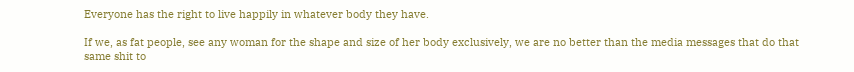Everyone has the right to live happily in whatever body they have.

If we, as fat people, see any woman for the shape and size of her body exclusively, we are no better than the media messages that do that same shit to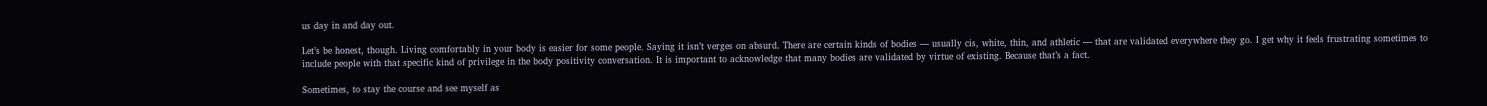us day in and day out.

Let’s be honest, though. Living comfortably in your body is easier for some people. Saying it isn’t verges on absurd. There are certain kinds of bodies — usually cis, white, thin, and athletic — that are validated everywhere they go. I get why it feels frustrating sometimes to include people with that specific kind of privilege in the body positivity conversation. It is important to acknowledge that many bodies are validated by virtue of existing. Because that’s a fact.

Sometimes, to stay the course and see myself as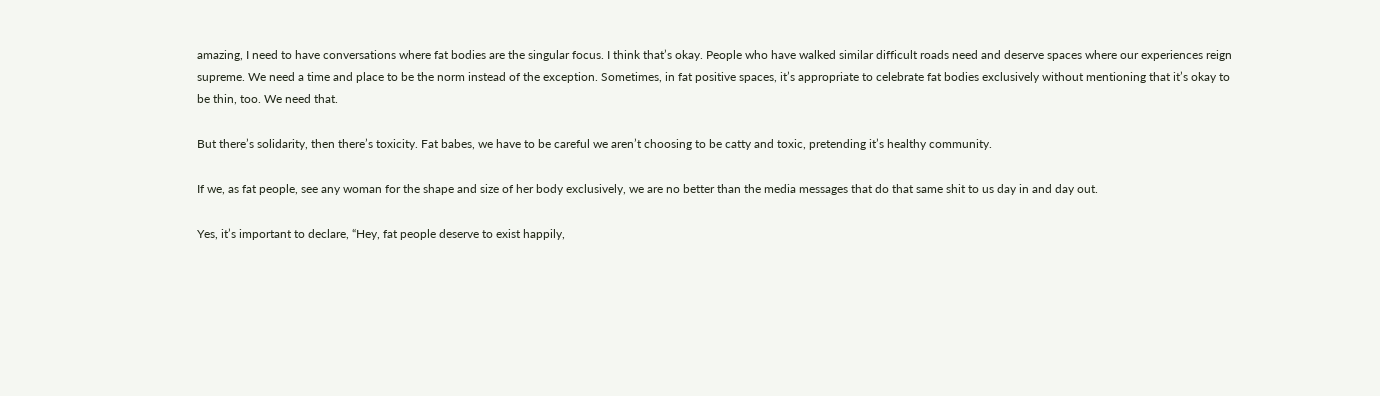amazing, I need to have conversations where fat bodies are the singular focus. I think that’s okay. People who have walked similar difficult roads need and deserve spaces where our experiences reign supreme. We need a time and place to be the norm instead of the exception. Sometimes, in fat positive spaces, it’s appropriate to celebrate fat bodies exclusively without mentioning that it’s okay to be thin, too. We need that.

But there’s solidarity, then there’s toxicity. Fat babes, we have to be careful we aren’t choosing to be catty and toxic, pretending it’s healthy community.

If we, as fat people, see any woman for the shape and size of her body exclusively, we are no better than the media messages that do that same shit to us day in and day out.

Yes, it’s important to declare, “Hey, fat people deserve to exist happily,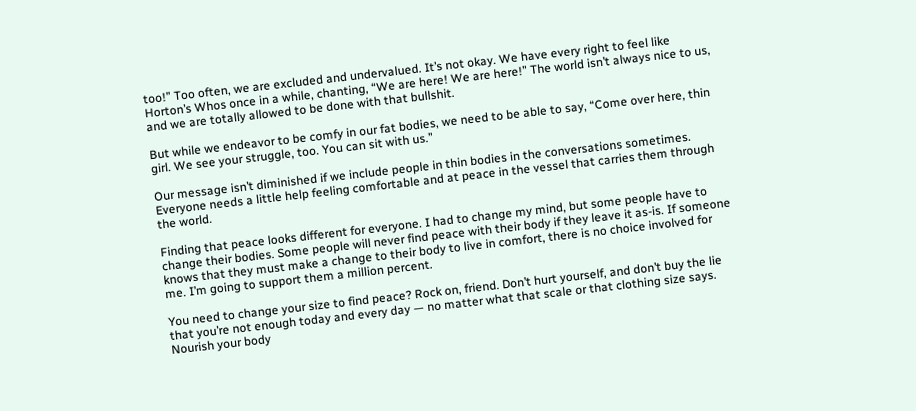too!” Too often, we are excluded and undervalued. It’s not okay. We have every right to feel like Horton’s Whos once in a while, chanting, “We are here! We are here!” The world isn’t always nice to us, and we are totally allowed to be done with that bullshit.

But while we endeavor to be comfy in our fat bodies, we need to be able to say, “Come over here, thin girl. We see your struggle, too. You can sit with us.”

Our message isn’t diminished if we include people in thin bodies in the conversations sometimes. Everyone needs a little help feeling comfortable and at peace in the vessel that carries them through the world.

Finding that peace looks different for everyone. I had to change my mind, but some people have to change their bodies. Some people will never find peace with their body if they leave it as-is. If someone knows that they must make a change to their body to live in comfort, there is no choice involved for me. I’m going to support them a million percent.

You need to change your size to find peace? Rock on, friend. Don’t hurt yourself, and don’t buy the lie that you’re not enough today and every day — no matter what that scale or that clothing size says. Nourish your body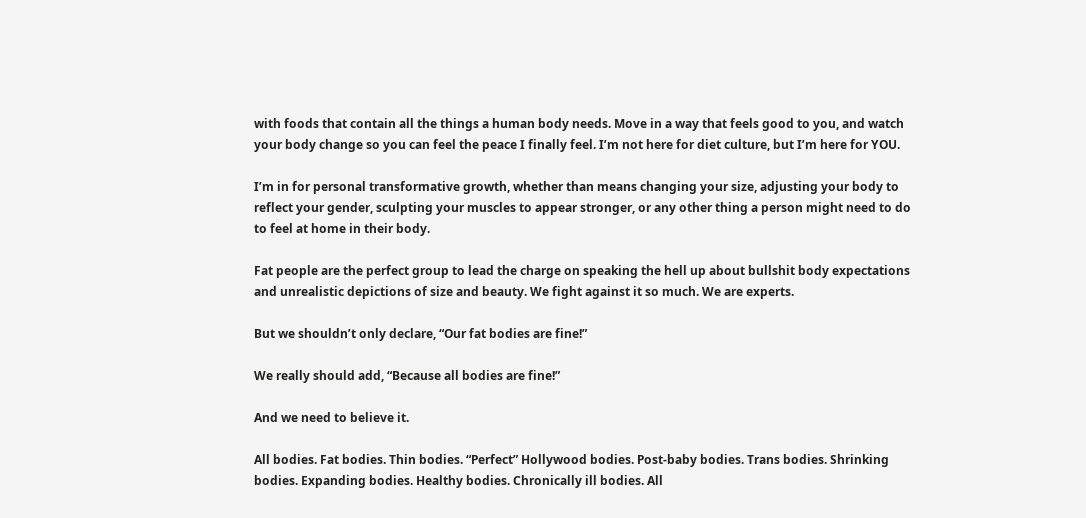with foods that contain all the things a human body needs. Move in a way that feels good to you, and watch your body change so you can feel the peace I finally feel. I’m not here for diet culture, but I’m here for YOU.

I’m in for personal transformative growth, whether than means changing your size, adjusting your body to reflect your gender, sculpting your muscles to appear stronger, or any other thing a person might need to do to feel at home in their body.

Fat people are the perfect group to lead the charge on speaking the hell up about bullshit body expectations and unrealistic depictions of size and beauty. We fight against it so much. We are experts.

But we shouldn’t only declare, “Our fat bodies are fine!”

We really should add, “Because all bodies are fine!”

And we need to believe it.

All bodies. Fat bodies. Thin bodies. “Perfect” Hollywood bodies. Post-baby bodies. Trans bodies. Shrinking bodies. Expanding bodies. Healthy bodies. Chronically ill bodies. All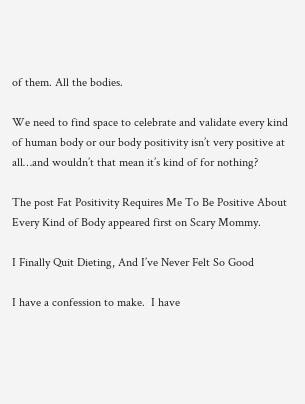of them. All the bodies.

We need to find space to celebrate and validate every kind of human body or our body positivity isn’t very positive at all…and wouldn’t that mean it’s kind of for nothing?

The post Fat Positivity Requires Me To Be Positive About Every Kind of Body appeared first on Scary Mommy.

I Finally Quit Dieting, And I’ve Never Felt So Good

I have a confession to make.  I have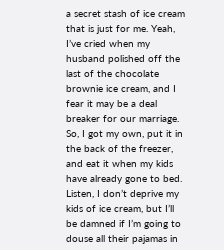a secret stash of ice cream that is just for me. Yeah, I’ve cried when my husband polished off the last of the chocolate brownie ice cream, and I fear it may be a deal breaker for our marriage. So, I got my own, put it in the back of the freezer, and eat it when my kids have already gone to bed. Listen, I don’t deprive my kids of ice cream, but I’ll be damned if I’m going to douse all their pajamas in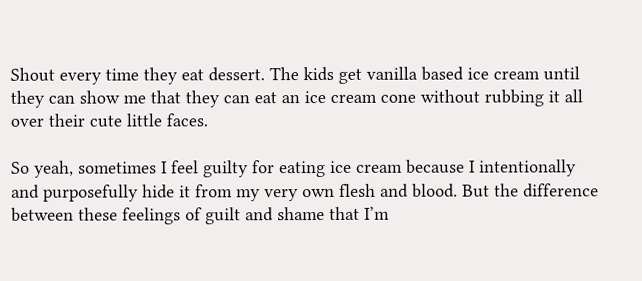Shout every time they eat dessert. The kids get vanilla based ice cream until they can show me that they can eat an ice cream cone without rubbing it all over their cute little faces.

So yeah, sometimes I feel guilty for eating ice cream because I intentionally and purposefully hide it from my very own flesh and blood. But the difference between these feelings of guilt and shame that I’m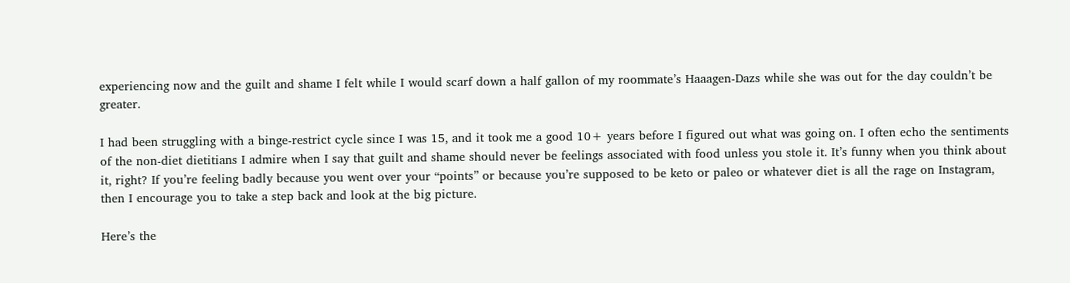experiencing now and the guilt and shame I felt while I would scarf down a half gallon of my roommate’s Haaagen-Dazs while she was out for the day couldn’t be greater.

I had been struggling with a binge-restrict cycle since I was 15, and it took me a good 10+ years before I figured out what was going on. I often echo the sentiments of the non-diet dietitians I admire when I say that guilt and shame should never be feelings associated with food unless you stole it. It’s funny when you think about it, right? If you’re feeling badly because you went over your “points” or because you’re supposed to be keto or paleo or whatever diet is all the rage on Instagram, then I encourage you to take a step back and look at the big picture.

Here’s the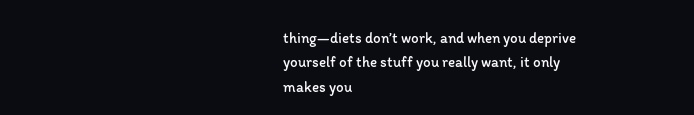thing—diets don’t work, and when you deprive yourself of the stuff you really want, it only makes you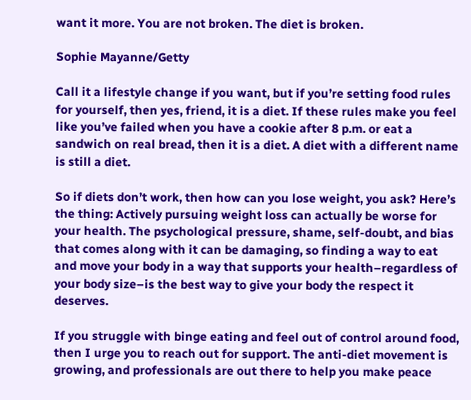want it more. You are not broken. The diet is broken.

Sophie Mayanne/Getty

Call it a lifestyle change if you want, but if you’re setting food rules for yourself, then yes, friend, it is a diet. If these rules make you feel like you’ve failed when you have a cookie after 8 p.m. or eat a sandwich on real bread, then it is a diet. A diet with a different name is still a diet.

So if diets don’t work, then how can you lose weight, you ask? Here’s the thing: Actively pursuing weight loss can actually be worse for your health. The psychological pressure, shame, self-doubt, and bias that comes along with it can be damaging, so finding a way to eat and move your body in a way that supports your health–regardless of your body size–is the best way to give your body the respect it deserves.

If you struggle with binge eating and feel out of control around food, then I urge you to reach out for support. The anti-diet movement is growing, and professionals are out there to help you make peace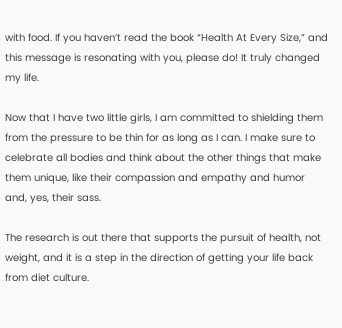with food. If you haven’t read the book “Health At Every Size,” and this message is resonating with you, please do! It truly changed my life.

Now that I have two little girls, I am committed to shielding them from the pressure to be thin for as long as I can. I make sure to celebrate all bodies and think about the other things that make them unique, like their compassion and empathy and humor and, yes, their sass.

The research is out there that supports the pursuit of health, not weight, and it is a step in the direction of getting your life back from diet culture.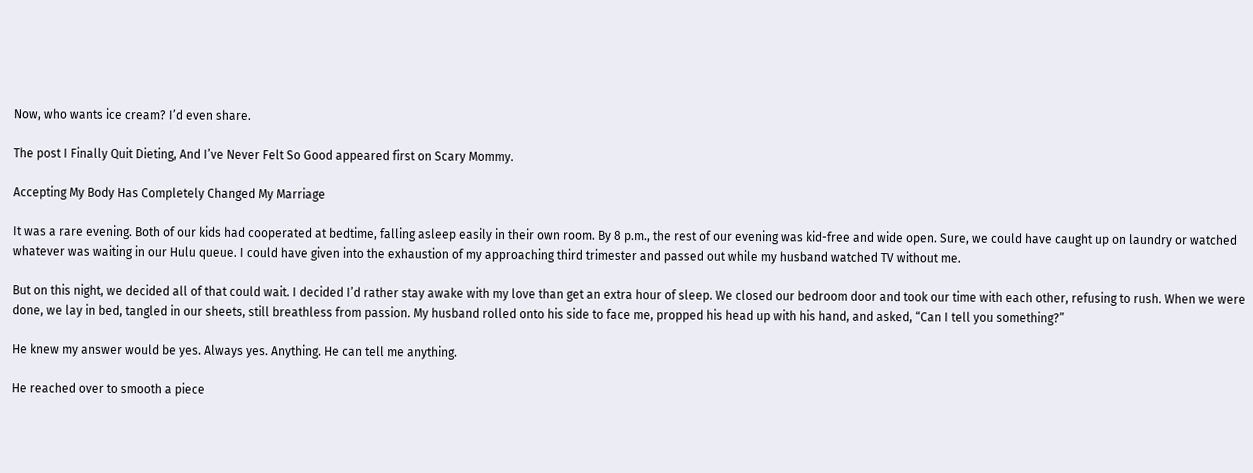Now, who wants ice cream? I’d even share.

The post I Finally Quit Dieting, And I’ve Never Felt So Good appeared first on Scary Mommy.

Accepting My Body Has Completely Changed My Marriage

It was a rare evening. Both of our kids had cooperated at bedtime, falling asleep easily in their own room. By 8 p.m., the rest of our evening was kid-free and wide open. Sure, we could have caught up on laundry or watched whatever was waiting in our Hulu queue. I could have given into the exhaustion of my approaching third trimester and passed out while my husband watched TV without me.

But on this night, we decided all of that could wait. I decided I’d rather stay awake with my love than get an extra hour of sleep. We closed our bedroom door and took our time with each other, refusing to rush. When we were done, we lay in bed, tangled in our sheets, still breathless from passion. My husband rolled onto his side to face me, propped his head up with his hand, and asked, “Can I tell you something?”

He knew my answer would be yes. Always yes. Anything. He can tell me anything.

He reached over to smooth a piece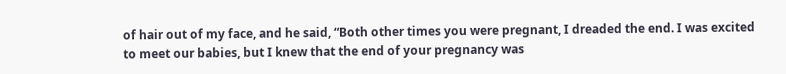of hair out of my face, and he said, “Both other times you were pregnant, I dreaded the end. I was excited to meet our babies, but I knew that the end of your pregnancy was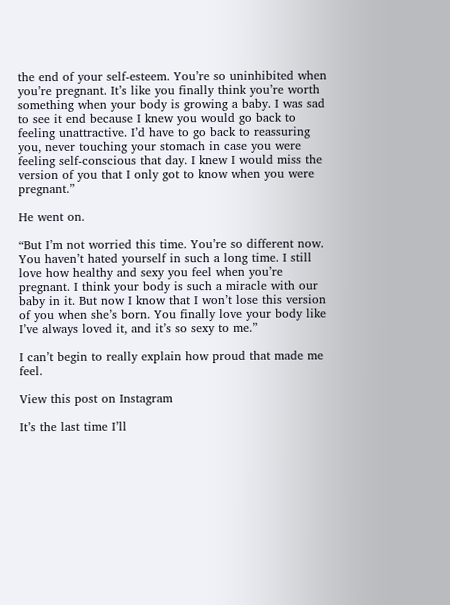the end of your self-esteem. You’re so uninhibited when you’re pregnant. It’s like you finally think you’re worth something when your body is growing a baby. I was sad to see it end because I knew you would go back to feeling unattractive. I’d have to go back to reassuring you, never touching your stomach in case you were feeling self-conscious that day. I knew I would miss the version of you that I only got to know when you were pregnant.”

He went on.

“But I’m not worried this time. You’re so different now. You haven’t hated yourself in such a long time. I still love how healthy and sexy you feel when you’re pregnant. I think your body is such a miracle with our baby in it. But now I know that I won’t lose this version of you when she’s born. You finally love your body like I’ve always loved it, and it’s so sexy to me.”

I can’t begin to really explain how proud that made me feel.

View this post on Instagram

It’s the last time I’ll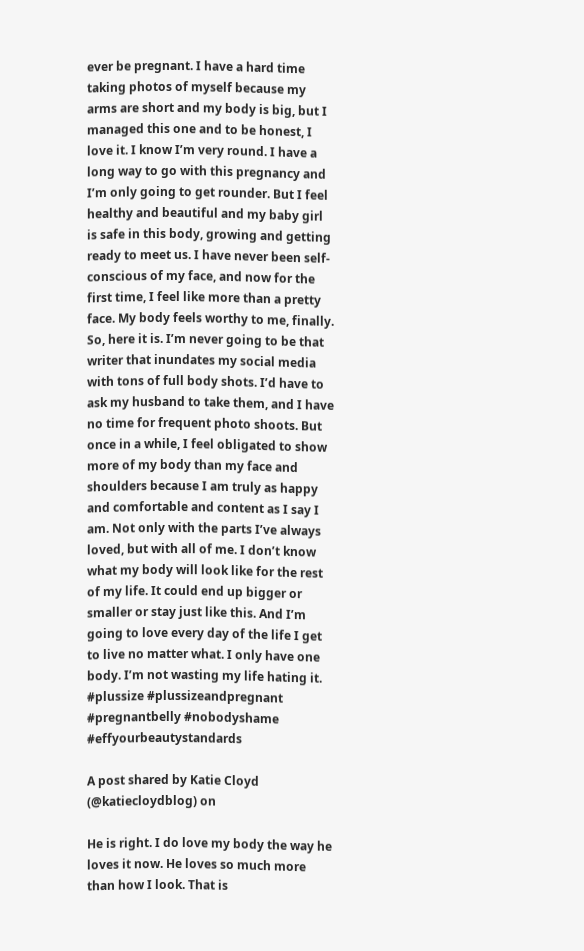ever be pregnant. I have a hard time taking photos of myself because my arms are short and my body is big, but I managed this one and to be honest, I love it. I know I’m very round. I have a long way to go with this pregnancy and I’m only going to get rounder. But I feel healthy and beautiful and my baby girl is safe in this body, growing and getting ready to meet us. I have never been self-conscious of my face, and now for the first time, I feel like more than a pretty face. My body feels worthy to me, finally. So, here it is. I’m never going to be that writer that inundates my social media with tons of full body shots. I’d have to ask my husband to take them, and I have no time for frequent photo shoots. But once in a while, I feel obligated to show more of my body than my face and shoulders because I am truly as happy and comfortable and content as I say I am. Not only with the parts I’ve always loved, but with all of me. I don’t know what my body will look like for the rest of my life. It could end up bigger or smaller or stay just like this. And I’m going to love every day of the life I get to live no matter what. I only have one body. I’m not wasting my life hating it. #plussize #plussizeandpregnant #pregnantbelly #nobodyshame #effyourbeautystandards

A post shared by Katie Cloyd (@katiecloydblog) on

He is right. I do love my body the way he loves it now. He loves so much more than how I look. That is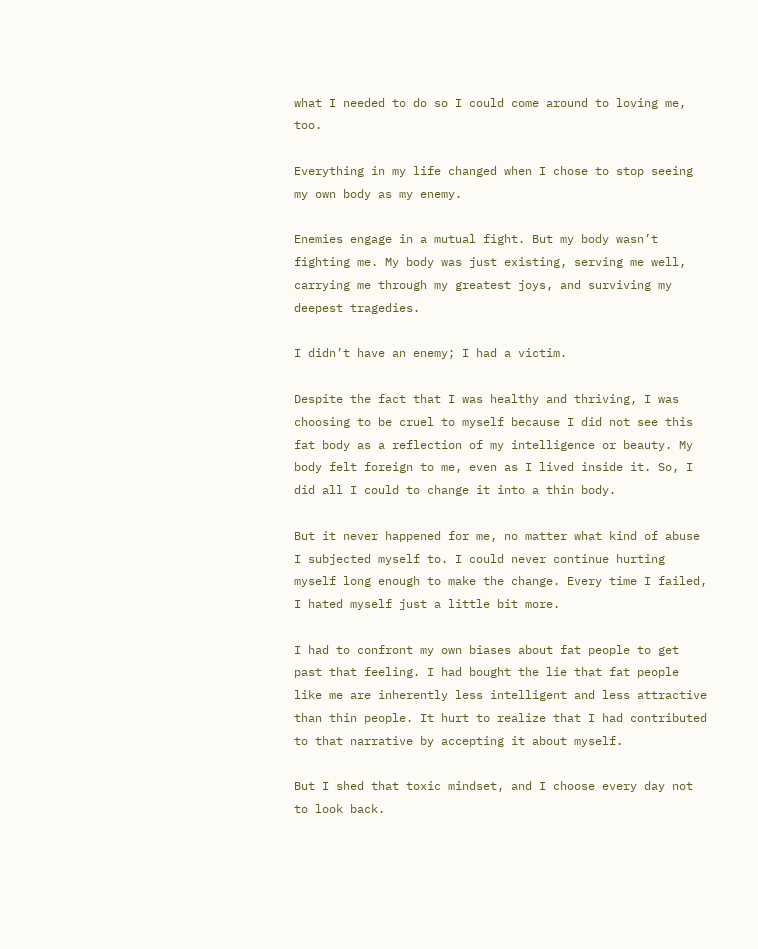what I needed to do so I could come around to loving me, too.

Everything in my life changed when I chose to stop seeing my own body as my enemy.

Enemies engage in a mutual fight. But my body wasn’t fighting me. My body was just existing, serving me well, carrying me through my greatest joys, and surviving my deepest tragedies.

I didn’t have an enemy; I had a victim.

Despite the fact that I was healthy and thriving, I was choosing to be cruel to myself because I did not see this fat body as a reflection of my intelligence or beauty. My body felt foreign to me, even as I lived inside it. So, I did all I could to change it into a thin body.

But it never happened for me, no matter what kind of abuse I subjected myself to. I could never continue hurting myself long enough to make the change. Every time I failed, I hated myself just a little bit more.

I had to confront my own biases about fat people to get past that feeling. I had bought the lie that fat people like me are inherently less intelligent and less attractive than thin people. It hurt to realize that I had contributed to that narrative by accepting it about myself.

But I shed that toxic mindset, and I choose every day not to look back.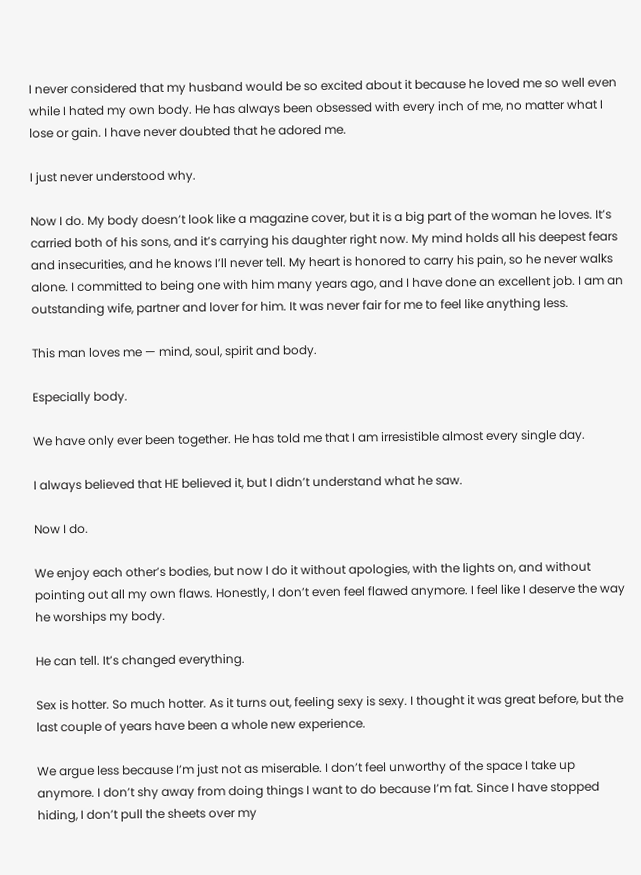I never considered that my husband would be so excited about it because he loved me so well even while I hated my own body. He has always been obsessed with every inch of me, no matter what I lose or gain. I have never doubted that he adored me.

I just never understood why.

Now I do. My body doesn’t look like a magazine cover, but it is a big part of the woman he loves. It’s carried both of his sons, and it’s carrying his daughter right now. My mind holds all his deepest fears and insecurities, and he knows I’ll never tell. My heart is honored to carry his pain, so he never walks alone. I committed to being one with him many years ago, and I have done an excellent job. I am an outstanding wife, partner and lover for him. It was never fair for me to feel like anything less.

This man loves me — mind, soul, spirit and body.

Especially body.

We have only ever been together. He has told me that I am irresistible almost every single day.

I always believed that HE believed it, but I didn’t understand what he saw.

Now I do.

We enjoy each other’s bodies, but now I do it without apologies, with the lights on, and without pointing out all my own flaws. Honestly, I don’t even feel flawed anymore. I feel like I deserve the way he worships my body.

He can tell. It’s changed everything.

Sex is hotter. So much hotter. As it turns out, feeling sexy is sexy. I thought it was great before, but the last couple of years have been a whole new experience.

We argue less because I’m just not as miserable. I don’t feel unworthy of the space I take up anymore. I don’t shy away from doing things I want to do because I’m fat. Since I have stopped hiding, I don’t pull the sheets over my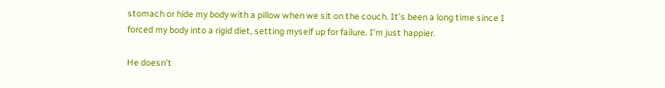stomach or hide my body with a pillow when we sit on the couch. It’s been a long time since I forced my body into a rigid diet, setting myself up for failure. I’m just happier.

He doesn’t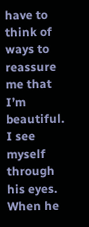have to think of ways to reassure me that I’m beautiful. I see myself through his eyes. When he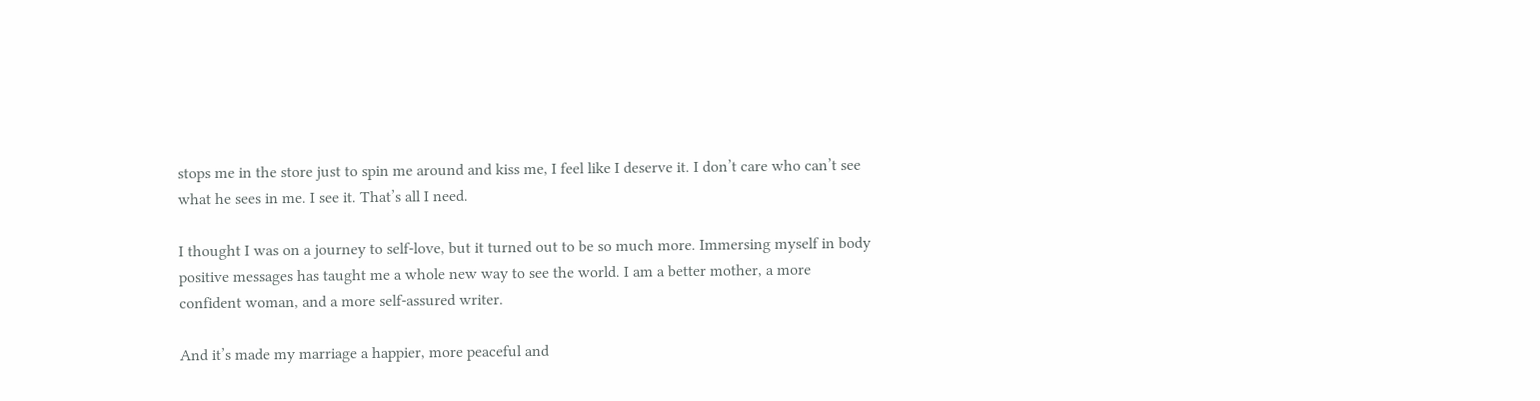stops me in the store just to spin me around and kiss me, I feel like I deserve it. I don’t care who can’t see what he sees in me. I see it. That’s all I need.

I thought I was on a journey to self-love, but it turned out to be so much more. Immersing myself in body positive messages has taught me a whole new way to see the world. I am a better mother, a more confident woman, and a more self-assured writer.

And it’s made my marriage a happier, more peaceful and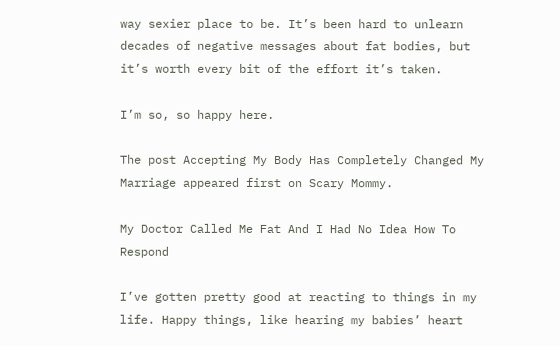way sexier place to be. It’s been hard to unlearn decades of negative messages about fat bodies, but it’s worth every bit of the effort it’s taken.

I’m so, so happy here.

The post Accepting My Body Has Completely Changed My Marriage appeared first on Scary Mommy.

My Doctor Called Me Fat And I Had No Idea How To Respond

I’ve gotten pretty good at reacting to things in my life. Happy things, like hearing my babies’ heart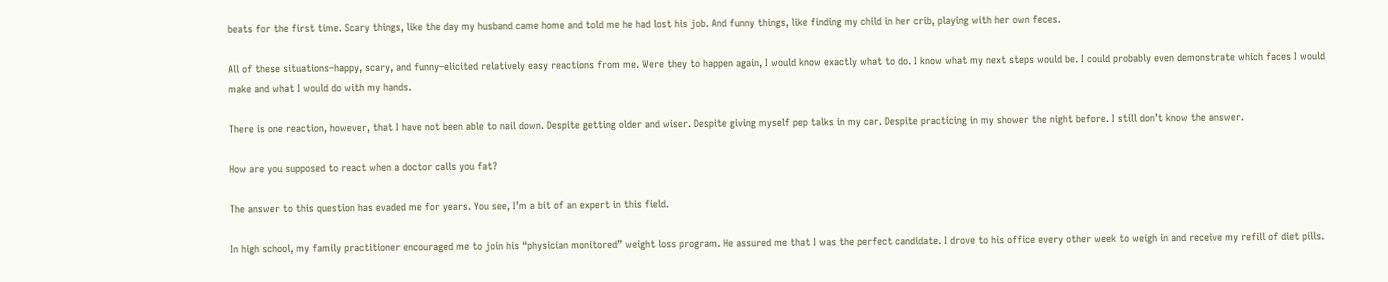beats for the first time. Scary things, like the day my husband came home and told me he had lost his job. And funny things, like finding my child in her crib, playing with her own feces.

All of these situations–happy, scary, and funny–elicited relatively easy reactions from me. Were they to happen again, I would know exactly what to do. I know what my next steps would be. I could probably even demonstrate which faces I would make and what I would do with my hands.

There is one reaction, however, that I have not been able to nail down. Despite getting older and wiser. Despite giving myself pep talks in my car. Despite practicing in my shower the night before. I still don’t know the answer.

How are you supposed to react when a doctor calls you fat?

The answer to this question has evaded me for years. You see, I’m a bit of an expert in this field.

In high school, my family practitioner encouraged me to join his “physician monitored” weight loss program. He assured me that I was the perfect candidate. I drove to his office every other week to weigh in and receive my refill of diet pills.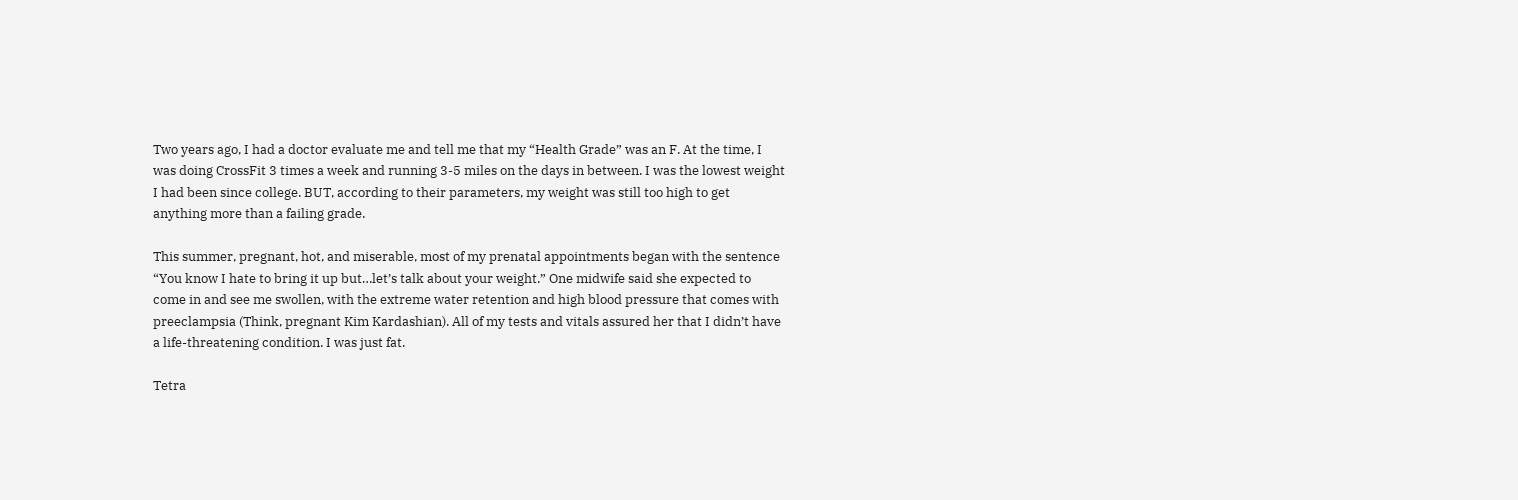Two years ago, I had a doctor evaluate me and tell me that my “Health Grade” was an F. At the time, I was doing CrossFit 3 times a week and running 3-5 miles on the days in between. I was the lowest weight I had been since college. BUT, according to their parameters, my weight was still too high to get anything more than a failing grade.

This summer, pregnant, hot, and miserable, most of my prenatal appointments began with the sentence “You know I hate to bring it up but…let’s talk about your weight.” One midwife said she expected to come in and see me swollen, with the extreme water retention and high blood pressure that comes with preeclampsia (Think, pregnant Kim Kardashian). All of my tests and vitals assured her that I didn’t have a life-threatening condition. I was just fat.

Tetra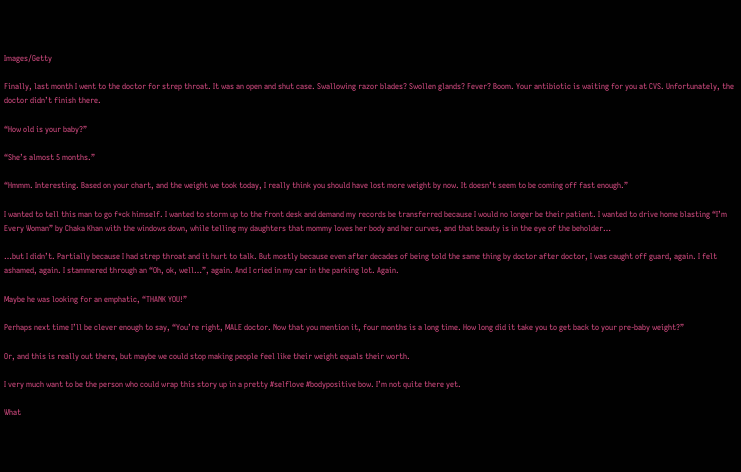Images/Getty

Finally, last month I went to the doctor for strep throat. It was an open and shut case. Swallowing razor blades? Swollen glands? Fever? Boom. Your antibiotic is waiting for you at CVS. Unfortunately, the doctor didn’t finish there.

“How old is your baby?”

“She’s almost 5 months.”

“Hmmm. Interesting. Based on your chart, and the weight we took today, I really think you should have lost more weight by now. It doesn’t seem to be coming off fast enough.”

I wanted to tell this man to go f*ck himself. I wanted to storm up to the front desk and demand my records be transferred because I would no longer be their patient. I wanted to drive home blasting “I’m Every Woman” by Chaka Khan with the windows down, while telling my daughters that mommy loves her body and her curves, and that beauty is in the eye of the beholder…

…but I didn’t. Partially because I had strep throat and it hurt to talk. But mostly because even after decades of being told the same thing by doctor after doctor, I was caught off guard, again. I felt ashamed, again. I stammered through an “Oh, ok, well…”, again. And I cried in my car in the parking lot. Again.

Maybe he was looking for an emphatic, “THANK YOU!”

Perhaps next time I’ll be clever enough to say, “You’re right, MALE doctor. Now that you mention it, four months is a long time. How long did it take you to get back to your pre-baby weight?”

Or, and this is really out there, but maybe we could stop making people feel like their weight equals their worth.

I very much want to be the person who could wrap this story up in a pretty #selflove #bodypositive bow. I’m not quite there yet.

What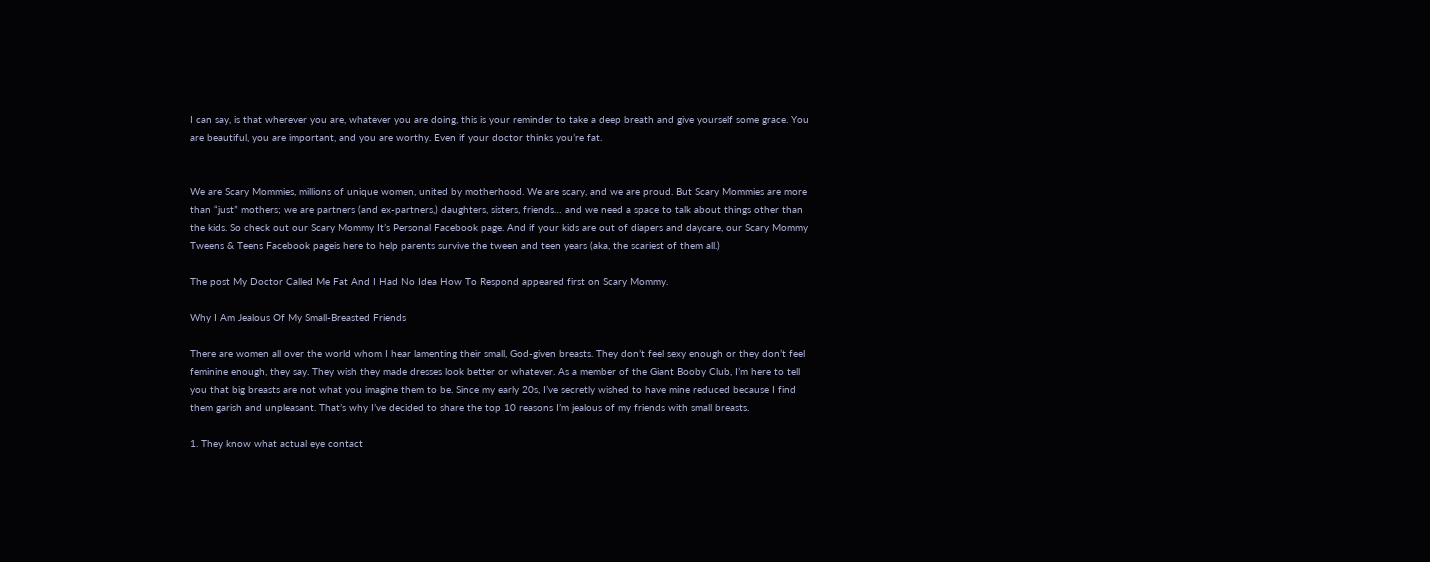I can say, is that wherever you are, whatever you are doing, this is your reminder to take a deep breath and give yourself some grace. You are beautiful, you are important, and you are worthy. Even if your doctor thinks you’re fat.


We are Scary Mommies, millions of unique women, united by motherhood. We are scary, and we are proud. But Scary Mommies are more than “just” mothers; we are partners (and ex-partners,) daughters, sisters, friends… and we need a space to talk about things other than the kids. So check out our Scary Mommy It’s Personal Facebook page. And if your kids are out of diapers and daycare, our Scary Mommy Tweens & Teens Facebook pageis here to help parents survive the tween and teen years (aka, the scariest of them all.)

The post My Doctor Called Me Fat And I Had No Idea How To Respond appeared first on Scary Mommy.

Why I Am Jealous Of My Small-Breasted Friends

There are women all over the world whom I hear lamenting their small, God-given breasts. They don’t feel sexy enough or they don’t feel feminine enough, they say. They wish they made dresses look better or whatever. As a member of the Giant Booby Club, I’m here to tell you that big breasts are not what you imagine them to be. Since my early 20s, I’ve secretly wished to have mine reduced because I find them garish and unpleasant. That’s why I’ve decided to share the top 10 reasons I’m jealous of my friends with small breasts.

1. They know what actual eye contact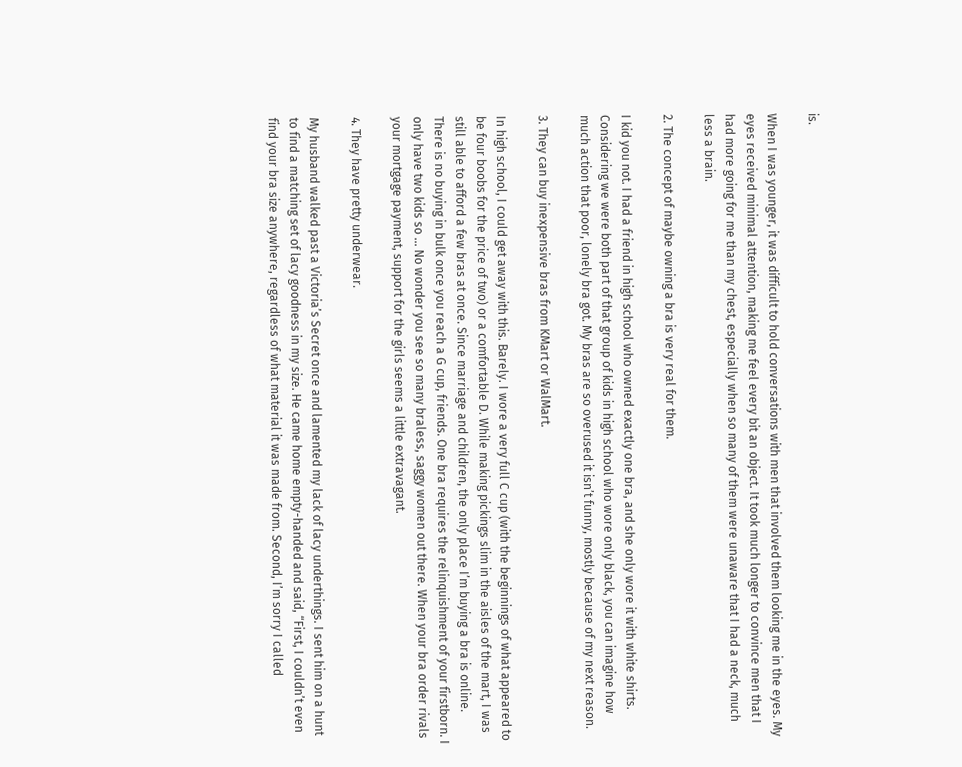is.

When I was younger, it was difficult to hold conversations with men that involved them looking me in the eyes. My eyes received minimal attention, making me feel every bit an object. It took much longer to convince men that I had more going for me than my chest, especially when so many of them were unaware that I had a neck, much less a brain.

2. The concept of maybe owning a bra is very real for them.

I kid you not. I had a friend in high school who owned exactly one bra, and she only wore it with white shirts. Considering we were both part of that group of kids in high school who wore only black, you can imagine how much action that poor, lonely bra got. My bras are so overused it isn’t funny, mostly because of my next reason.

3. They can buy inexpensive bras from KMart or WalMart.

In high school, I could get away with this. Barely. I wore a very full C cup (with the beginnings of what appeared to be four boobs for the price of two) or a comfortable D. While making pickings slim in the aisles of the mart, I was still able to afford a few bras at once. Since marriage and children, the only place I’m buying a bra is online. There is no buying in bulk once you reach a G cup, friends. One bra requires the relinquishment of your firstborn. I only have two kids so … No wonder you see so many braless, saggy women out there. When your bra order rivals your mortgage payment, support for the girls seems a little extravagant.

4. They have pretty underwear.

My husband walked past a Victoria’s Secret once and lamented my lack of lacy underthings. I sent him on a hunt to find a matching set of lacy goodness in my size. He came home empty-handed and said, “First, I couldn’t even find your bra size anywhere, regardless of what material it was made from. Second, I’m sorry I called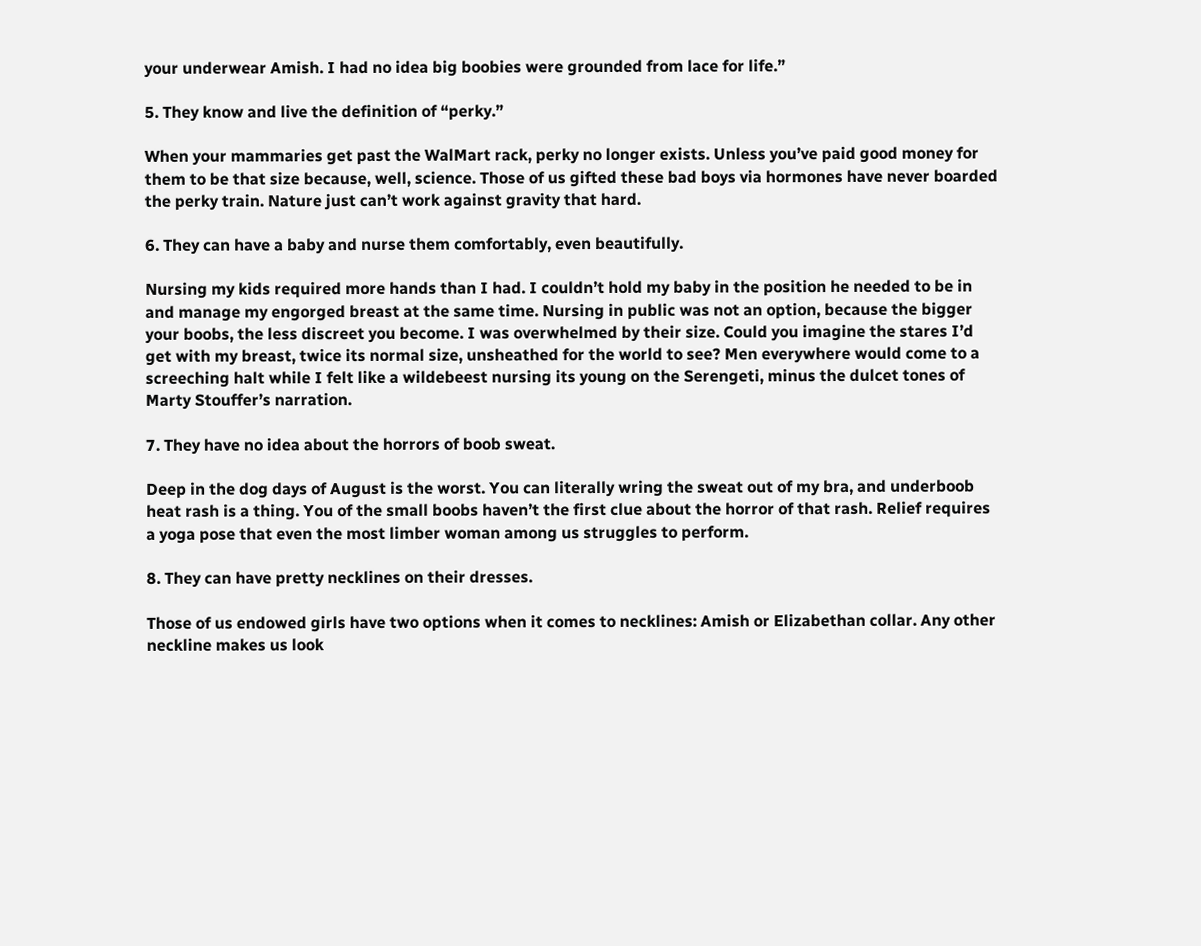your underwear Amish. I had no idea big boobies were grounded from lace for life.”

5. They know and live the definition of “perky.”

When your mammaries get past the WalMart rack, perky no longer exists. Unless you’ve paid good money for them to be that size because, well, science. Those of us gifted these bad boys via hormones have never boarded the perky train. Nature just can’t work against gravity that hard.

6. They can have a baby and nurse them comfortably, even beautifully.

Nursing my kids required more hands than I had. I couldn’t hold my baby in the position he needed to be in and manage my engorged breast at the same time. Nursing in public was not an option, because the bigger your boobs, the less discreet you become. I was overwhelmed by their size. Could you imagine the stares I’d get with my breast, twice its normal size, unsheathed for the world to see? Men everywhere would come to a screeching halt while I felt like a wildebeest nursing its young on the Serengeti, minus the dulcet tones of Marty Stouffer’s narration.

7. They have no idea about the horrors of boob sweat.

Deep in the dog days of August is the worst. You can literally wring the sweat out of my bra, and underboob heat rash is a thing. You of the small boobs haven’t the first clue about the horror of that rash. Relief requires a yoga pose that even the most limber woman among us struggles to perform.

8. They can have pretty necklines on their dresses.

Those of us endowed girls have two options when it comes to necklines: Amish or Elizabethan collar. Any other neckline makes us look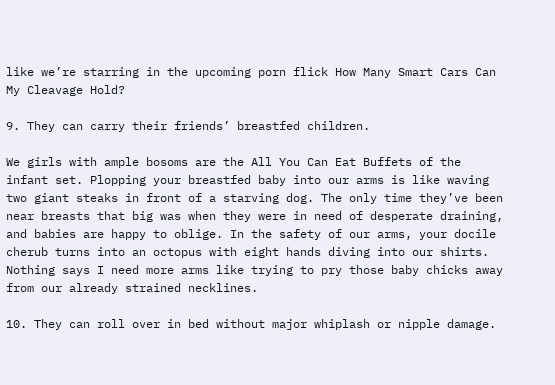like we’re starring in the upcoming porn flick How Many Smart Cars Can My Cleavage Hold?

9. They can carry their friends’ breastfed children.

We girls with ample bosoms are the All You Can Eat Buffets of the infant set. Plopping your breastfed baby into our arms is like waving two giant steaks in front of a starving dog. The only time they’ve been near breasts that big was when they were in need of desperate draining, and babies are happy to oblige. In the safety of our arms, your docile cherub turns into an octopus with eight hands diving into our shirts. Nothing says I need more arms like trying to pry those baby chicks away from our already strained necklines.

10. They can roll over in bed without major whiplash or nipple damage.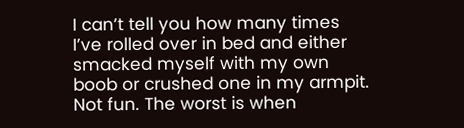I can’t tell you how many times I’ve rolled over in bed and either smacked myself with my own boob or crushed one in my armpit. Not fun. The worst is when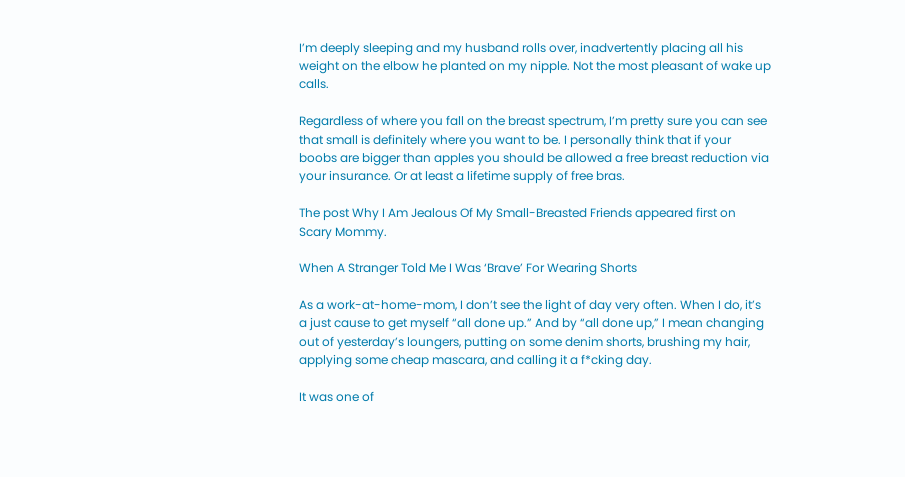I’m deeply sleeping and my husband rolls over, inadvertently placing all his weight on the elbow he planted on my nipple. Not the most pleasant of wake up calls.

Regardless of where you fall on the breast spectrum, I’m pretty sure you can see that small is definitely where you want to be. I personally think that if your boobs are bigger than apples you should be allowed a free breast reduction via your insurance. Or at least a lifetime supply of free bras.

The post Why I Am Jealous Of My Small-Breasted Friends appeared first on Scary Mommy.

When A Stranger Told Me I Was ‘Brave’ For Wearing Shorts

As a work-at-home-mom, I don’t see the light of day very often. When I do, it’s a just cause to get myself “all done up.” And by “all done up,” I mean changing out of yesterday’s loungers, putting on some denim shorts, brushing my hair, applying some cheap mascara, and calling it a f*cking day.

It was one of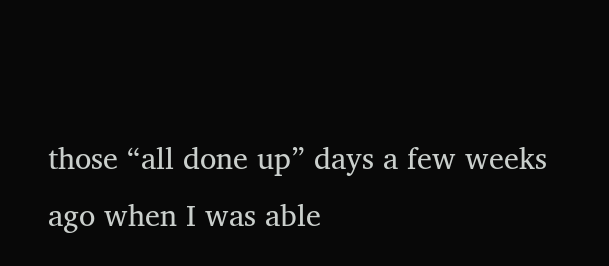those “all done up” days a few weeks ago when I was able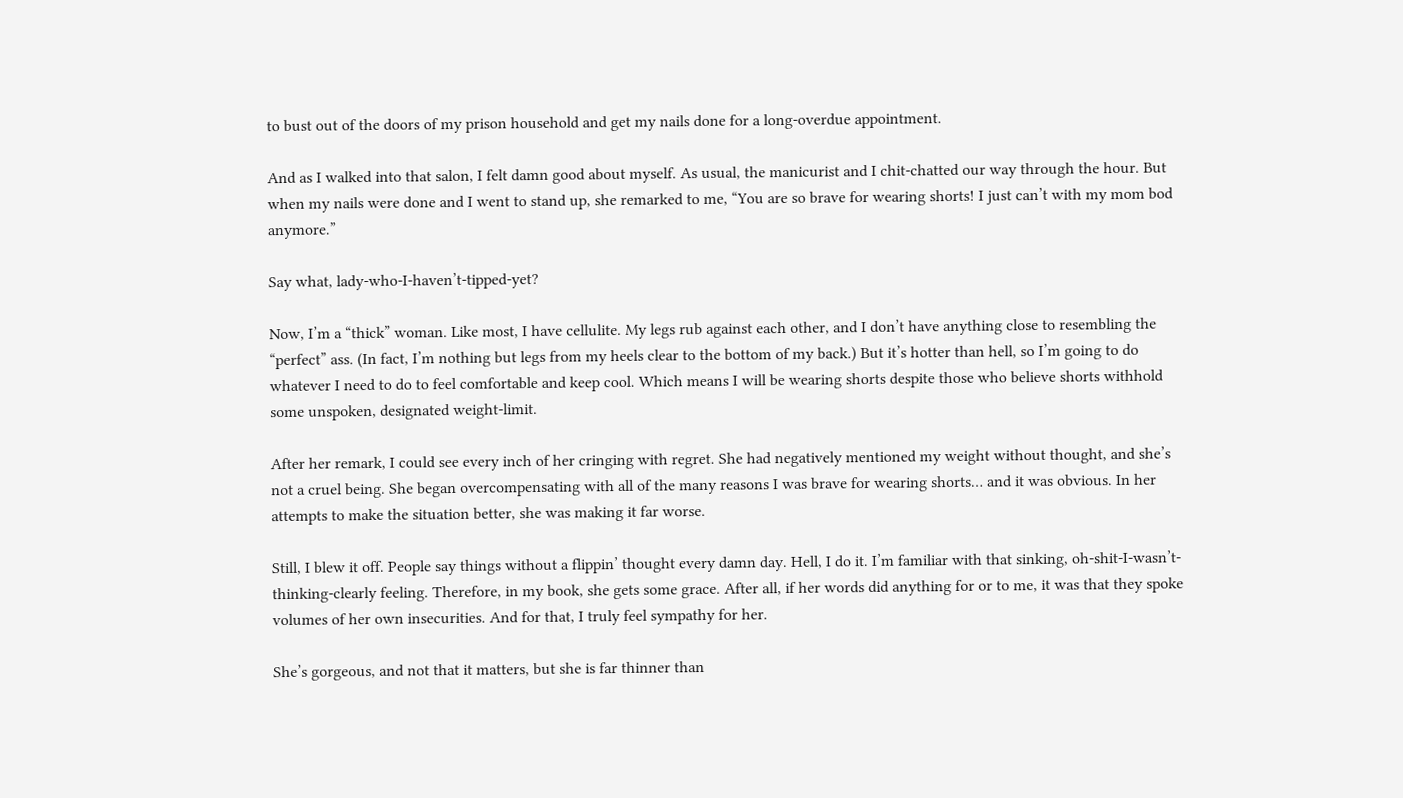to bust out of the doors of my prison household and get my nails done for a long-overdue appointment.

And as I walked into that salon, I felt damn good about myself. As usual, the manicurist and I chit-chatted our way through the hour. But when my nails were done and I went to stand up, she remarked to me, “You are so brave for wearing shorts! I just can’t with my mom bod anymore.”

Say what, lady-who-I-haven’t-tipped-yet?

Now, I’m a “thick” woman. Like most, I have cellulite. My legs rub against each other, and I don’t have anything close to resembling the “perfect” ass. (In fact, I’m nothing but legs from my heels clear to the bottom of my back.) But it’s hotter than hell, so I’m going to do whatever I need to do to feel comfortable and keep cool. Which means I will be wearing shorts despite those who believe shorts withhold some unspoken, designated weight-limit.

After her remark, I could see every inch of her cringing with regret. She had negatively mentioned my weight without thought, and she’s not a cruel being. She began overcompensating with all of the many reasons I was brave for wearing shorts… and it was obvious. In her attempts to make the situation better, she was making it far worse.

Still, I blew it off. People say things without a flippin’ thought every damn day. Hell, I do it. I’m familiar with that sinking, oh-shit-I-wasn’t-thinking-clearly feeling. Therefore, in my book, she gets some grace. After all, if her words did anything for or to me, it was that they spoke volumes of her own insecurities. And for that, I truly feel sympathy for her.

She’s gorgeous, and not that it matters, but she is far thinner than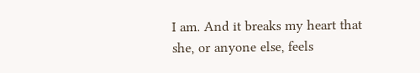I am. And it breaks my heart that she, or anyone else, feels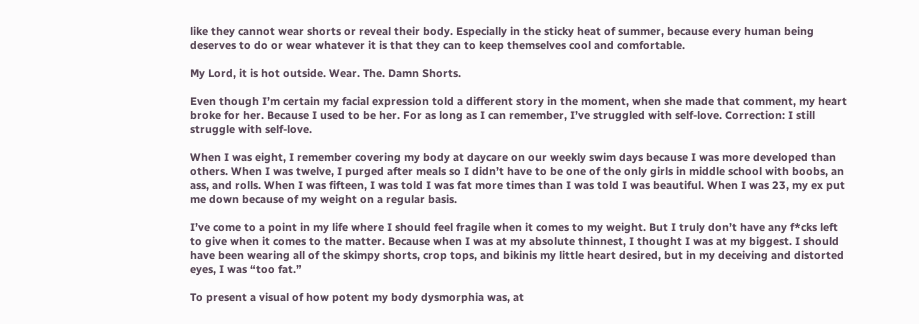like they cannot wear shorts or reveal their body. Especially in the sticky heat of summer, because every human being deserves to do or wear whatever it is that they can to keep themselves cool and comfortable.

My Lord, it is hot outside. Wear. The. Damn Shorts.

Even though I’m certain my facial expression told a different story in the moment, when she made that comment, my heart broke for her. Because I used to be her. For as long as I can remember, I’ve struggled with self-love. Correction: I still struggle with self-love.

When I was eight, I remember covering my body at daycare on our weekly swim days because I was more developed than others. When I was twelve, I purged after meals so I didn’t have to be one of the only girls in middle school with boobs, an ass, and rolls. When I was fifteen, I was told I was fat more times than I was told I was beautiful. When I was 23, my ex put me down because of my weight on a regular basis.

I’ve come to a point in my life where I should feel fragile when it comes to my weight. But I truly don’t have any f*cks left to give when it comes to the matter. Because when I was at my absolute thinnest, I thought I was at my biggest. I should have been wearing all of the skimpy shorts, crop tops, and bikinis my little heart desired, but in my deceiving and distorted eyes, I was “too fat.”

To present a visual of how potent my body dysmorphia was, at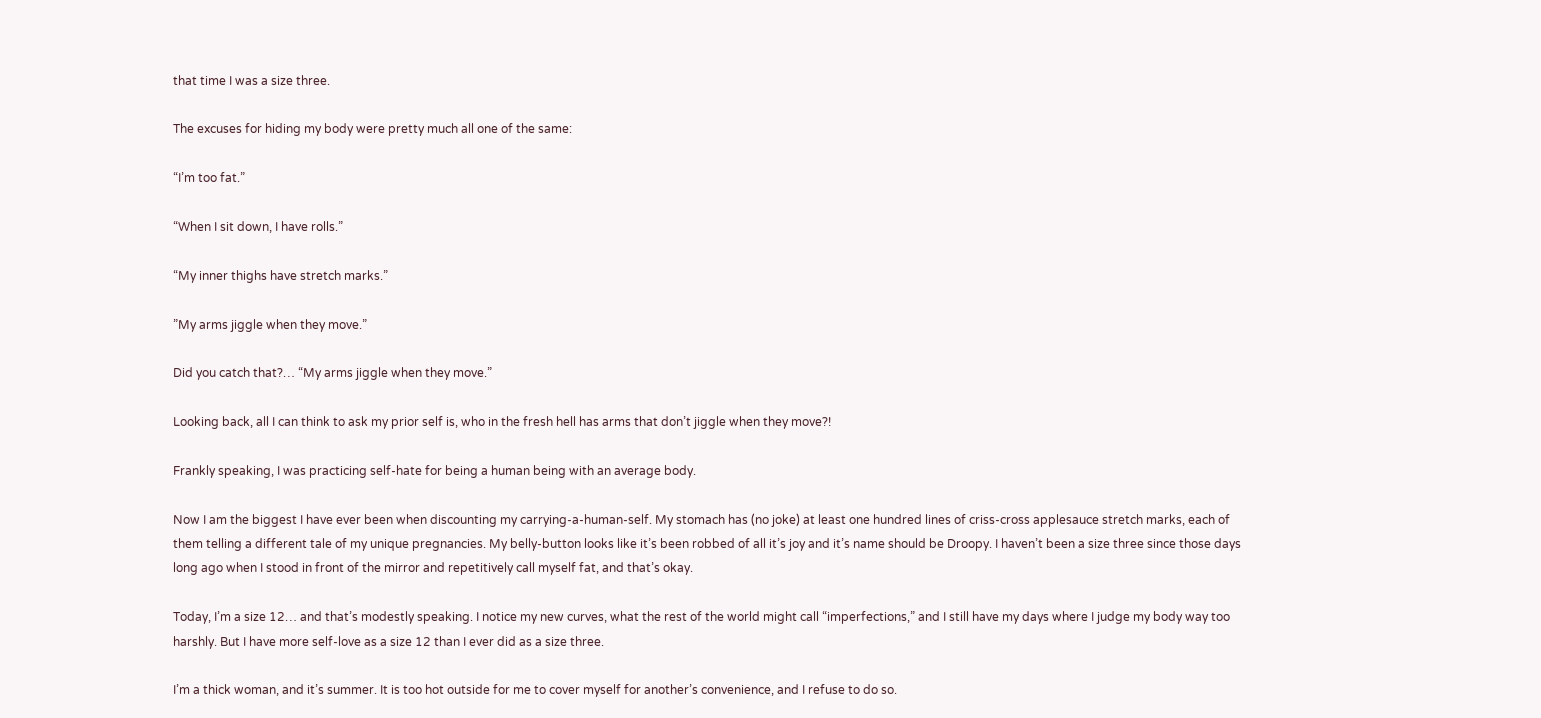that time I was a size three.

The excuses for hiding my body were pretty much all one of the same:

“I’m too fat.”

“When I sit down, I have rolls.”

“My inner thighs have stretch marks.”

”My arms jiggle when they move.”

Did you catch that?… “My arms jiggle when they move.”

Looking back, all I can think to ask my prior self is, who in the fresh hell has arms that don’t jiggle when they move?!

Frankly speaking, I was practicing self-hate for being a human being with an average body.

Now I am the biggest I have ever been when discounting my carrying-a-human-self. My stomach has (no joke) at least one hundred lines of criss-cross applesauce stretch marks, each of them telling a different tale of my unique pregnancies. My belly-button looks like it’s been robbed of all it’s joy and it’s name should be Droopy. I haven’t been a size three since those days long ago when I stood in front of the mirror and repetitively call myself fat, and that’s okay.

Today, I’m a size 12… and that’s modestly speaking. I notice my new curves, what the rest of the world might call “imperfections,” and I still have my days where I judge my body way too harshly. But I have more self-love as a size 12 than I ever did as a size three.

I’m a thick woman, and it’s summer. It is too hot outside for me to cover myself for another’s convenience, and I refuse to do so.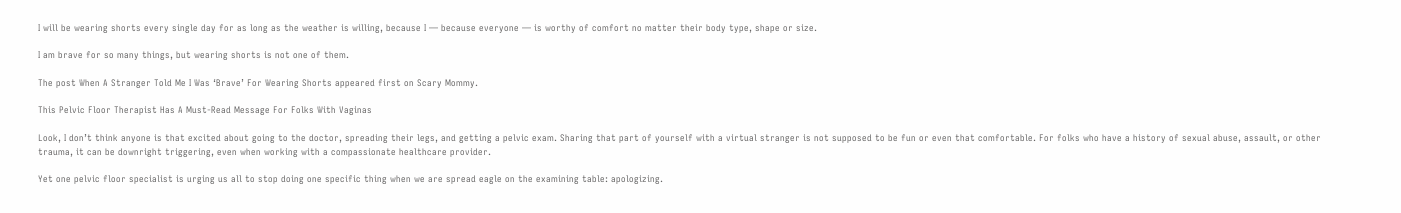I will be wearing shorts every single day for as long as the weather is willing, because I — because everyone — is worthy of comfort no matter their body type, shape or size.

I am brave for so many things, but wearing shorts is not one of them.

The post When A Stranger Told Me I Was ‘Brave’ For Wearing Shorts appeared first on Scary Mommy.

This Pelvic Floor Therapist Has A Must-Read Message For Folks With Vaginas

Look, I don’t think anyone is that excited about going to the doctor, spreading their legs, and getting a pelvic exam. Sharing that part of yourself with a virtual stranger is not supposed to be fun or even that comfortable. For folks who have a history of sexual abuse, assault, or other trauma, it can be downright triggering, even when working with a compassionate healthcare provider.

Yet one pelvic floor specialist is urging us all to stop doing one specific thing when we are spread eagle on the examining table: apologizing.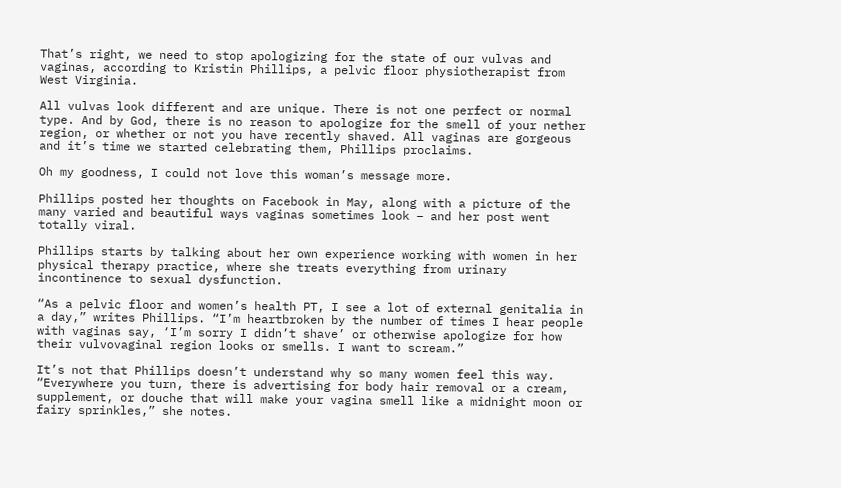That’s right, we need to stop apologizing for the state of our vulvas and vaginas, according to Kristin Phillips, a pelvic floor physiotherapist from West Virginia.

All vulvas look different and are unique. There is not one perfect or normal type. And by God, there is no reason to apologize for the smell of your nether region, or whether or not you have recently shaved. All vaginas are gorgeous and it’s time we started celebrating them, Phillips proclaims.

Oh my goodness, I could not love this woman’s message more.

Phillips posted her thoughts on Facebook in May, along with a picture of the many varied and beautiful ways vaginas sometimes look – and her post went totally viral.

Phillips starts by talking about her own experience working with women in her physical therapy practice, where she treats everything from urinary incontinence to sexual dysfunction.

“As a pelvic floor and women’s health PT, I see a lot of external genitalia in a day,” writes Phillips. “I’m heartbroken by the number of times I hear people with vaginas say, ‘I’m sorry I didn’t shave’ or otherwise apologize for how their vulvovaginal region looks or smells. I want to scream.”

It’s not that Phillips doesn’t understand why so many women feel this way. “Everywhere you turn, there is advertising for body hair removal or a cream, supplement, or douche that will make your vagina smell like a midnight moon or fairy sprinkles,” she notes.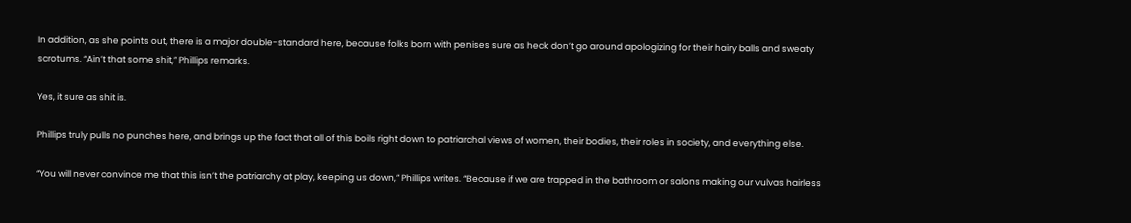In addition, as she points out, there is a major double-standard here, because folks born with penises sure as heck don’t go around apologizing for their hairy balls and sweaty scrotums. “Ain’t that some shit,” Phillips remarks.

Yes, it sure as shit is.

Phillips truly pulls no punches here, and brings up the fact that all of this boils right down to patriarchal views of women, their bodies, their roles in society, and everything else.

“You will never convince me that this isn’t the patriarchy at play, keeping us down,” Phillips writes. “Because if we are trapped in the bathroom or salons making our vulvas hairless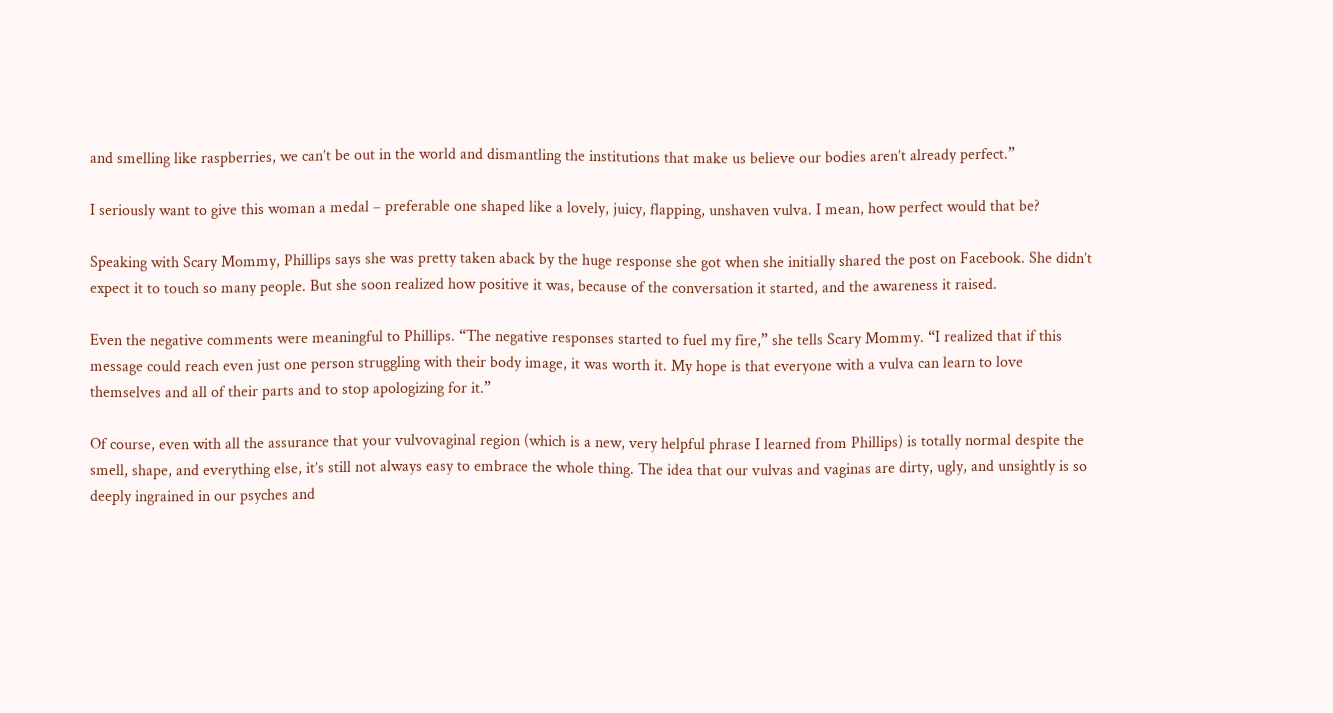and smelling like raspberries, we can’t be out in the world and dismantling the institutions that make us believe our bodies aren’t already perfect.”

I seriously want to give this woman a medal – preferable one shaped like a lovely, juicy, flapping, unshaven vulva. I mean, how perfect would that be?

Speaking with Scary Mommy, Phillips says she was pretty taken aback by the huge response she got when she initially shared the post on Facebook. She didn’t expect it to touch so many people. But she soon realized how positive it was, because of the conversation it started, and the awareness it raised.

Even the negative comments were meaningful to Phillips. “The negative responses started to fuel my fire,” she tells Scary Mommy. “I realized that if this message could reach even just one person struggling with their body image, it was worth it. My hope is that everyone with a vulva can learn to love themselves and all of their parts and to stop apologizing for it.”

Of course, even with all the assurance that your vulvovaginal region (which is a new, very helpful phrase I learned from Phillips) is totally normal despite the smell, shape, and everything else, it’s still not always easy to embrace the whole thing. The idea that our vulvas and vaginas are dirty, ugly, and unsightly is so deeply ingrained in our psyches and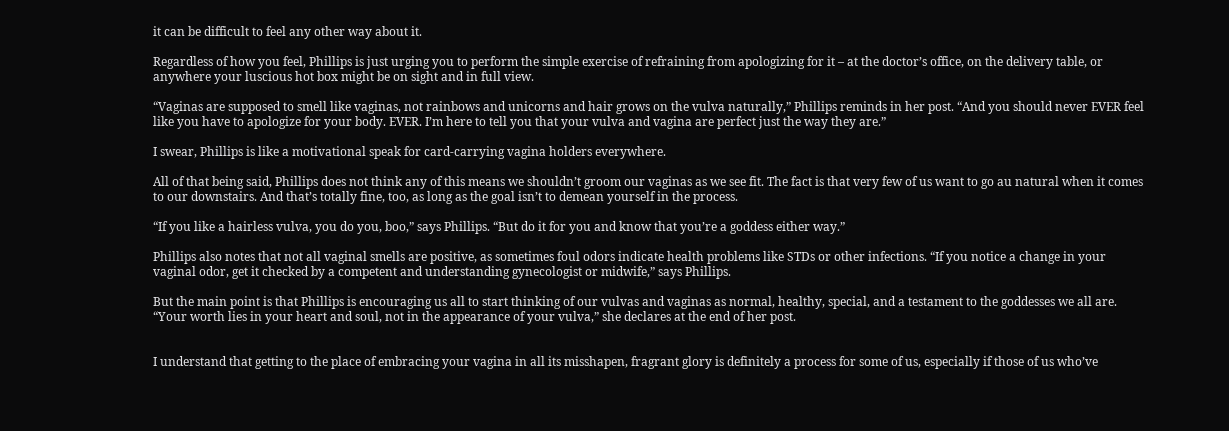it can be difficult to feel any other way about it.

Regardless of how you feel, Phillips is just urging you to perform the simple exercise of refraining from apologizing for it – at the doctor’s office, on the delivery table, or anywhere your luscious hot box might be on sight and in full view.

“Vaginas are supposed to smell like vaginas, not rainbows and unicorns and hair grows on the vulva naturally,” Phillips reminds in her post. “And you should never EVER feel like you have to apologize for your body. EVER. I’m here to tell you that your vulva and vagina are perfect just the way they are.”

I swear, Phillips is like a motivational speak for card-carrying vagina holders everywhere.

All of that being said, Phillips does not think any of this means we shouldn’t groom our vaginas as we see fit. The fact is that very few of us want to go au natural when it comes to our downstairs. And that’s totally fine, too, as long as the goal isn’t to demean yourself in the process.

“If you like a hairless vulva, you do you, boo,” says Phillips. “But do it for you and know that you’re a goddess either way.”

Phillips also notes that not all vaginal smells are positive, as sometimes foul odors indicate health problems like STDs or other infections. “If you notice a change in your vaginal odor, get it checked by a competent and understanding gynecologist or midwife,” says Phillips.

But the main point is that Phillips is encouraging us all to start thinking of our vulvas and vaginas as normal, healthy, special, and a testament to the goddesses we all are. “Your worth lies in your heart and soul, not in the appearance of your vulva,” she declares at the end of her post.


I understand that getting to the place of embracing your vagina in all its misshapen, fragrant glory is definitely a process for some of us, especially if those of us who’ve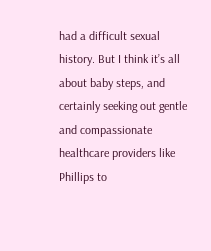had a difficult sexual history. But I think it’s all about baby steps, and certainly seeking out gentle and compassionate healthcare providers like Phillips to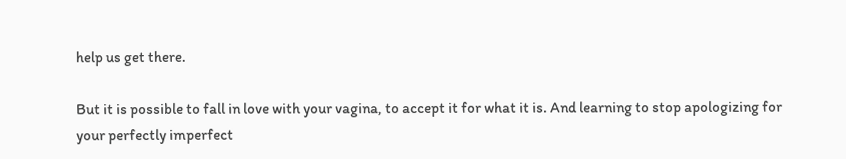help us get there.

But it is possible to fall in love with your vagina, to accept it for what it is. And learning to stop apologizing for your perfectly imperfect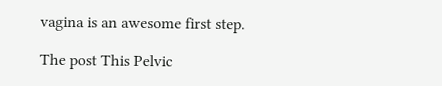vagina is an awesome first step.

The post This Pelvic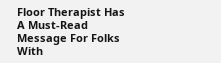Floor Therapist Has A Must-Read Message For Folks With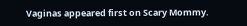Vaginas appeared first on Scary Mommy.